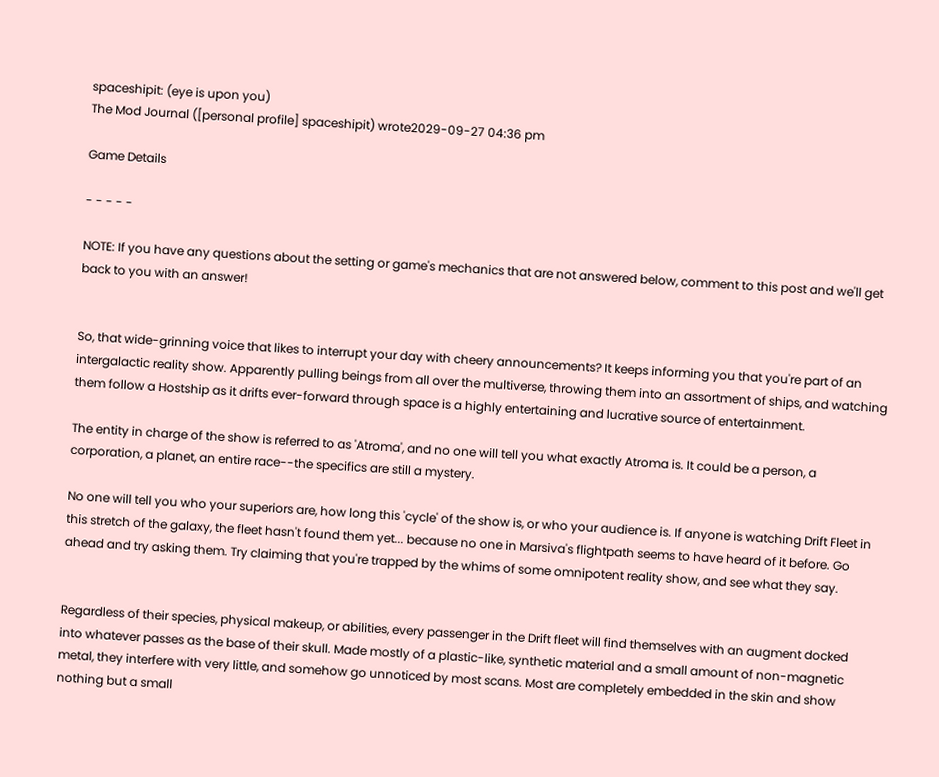spaceshipit: (eye is upon you)
The Mod Journal ([personal profile] spaceshipit) wrote2029-09-27 04:36 pm

Game Details

- - - - -

NOTE: If you have any questions about the setting or game's mechanics that are not answered below, comment to this post and we'll get back to you with an answer!


So, that wide-grinning voice that likes to interrupt your day with cheery announcements? It keeps informing you that you're part of an intergalactic reality show. Apparently pulling beings from all over the multiverse, throwing them into an assortment of ships, and watching them follow a Hostship as it drifts ever-forward through space is a highly entertaining and lucrative source of entertainment.

The entity in charge of the show is referred to as 'Atroma', and no one will tell you what exactly Atroma is. It could be a person, a corporation, a planet, an entire race--the specifics are still a mystery.

No one will tell you who your superiors are, how long this 'cycle' of the show is, or who your audience is. If anyone is watching Drift Fleet in this stretch of the galaxy, the fleet hasn't found them yet... because no one in Marsiva's flightpath seems to have heard of it before. Go ahead and try asking them. Try claiming that you're trapped by the whims of some omnipotent reality show, and see what they say.


Regardless of their species, physical makeup, or abilities, every passenger in the Drift fleet will find themselves with an augment docked into whatever passes as the base of their skull. Made mostly of a plastic-like, synthetic material and a small amount of non-magnetic metal, they interfere with very little, and somehow go unnoticed by most scans. Most are completely embedded in the skin and show nothing but a small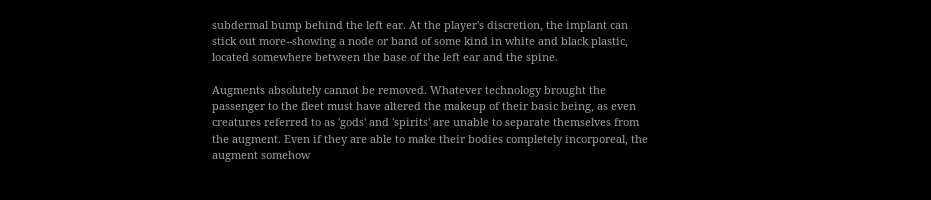subdermal bump behind the left ear. At the player's discretion, the implant can stick out more--showing a node or band of some kind in white and black plastic, located somewhere between the base of the left ear and the spine.

Augments absolutely cannot be removed. Whatever technology brought the passenger to the fleet must have altered the makeup of their basic being, as even creatures referred to as 'gods' and 'spirits' are unable to separate themselves from the augment. Even if they are able to make their bodies completely incorporeal, the augment somehow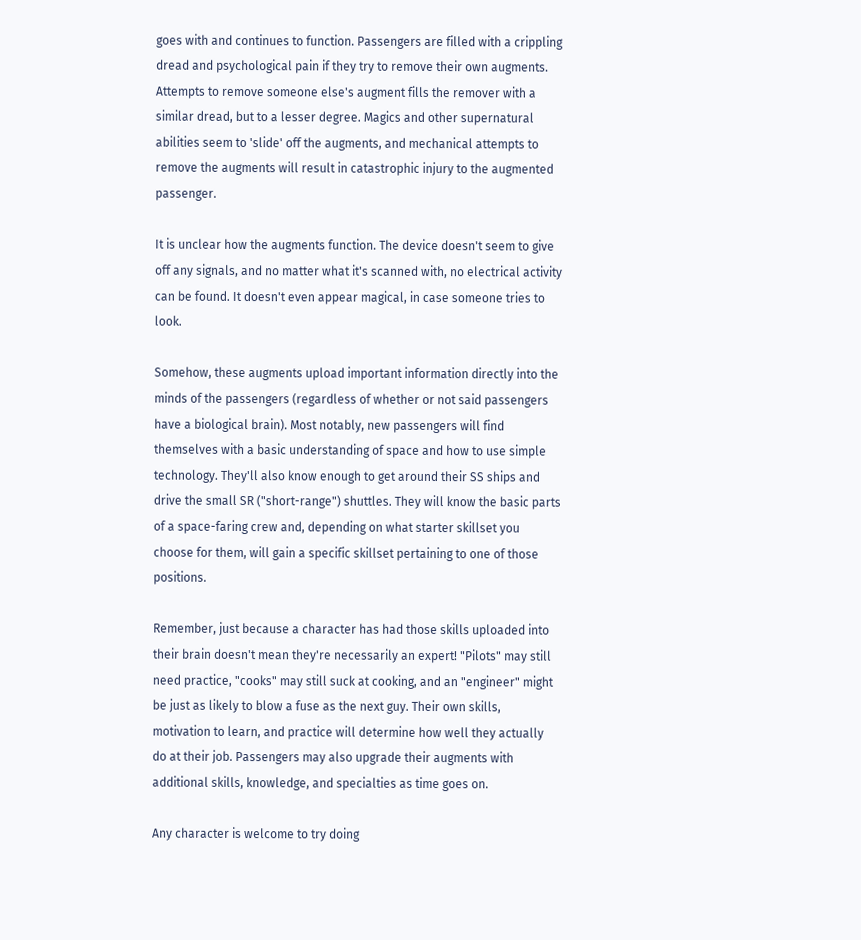goes with and continues to function. Passengers are filled with a crippling dread and psychological pain if they try to remove their own augments. Attempts to remove someone else's augment fills the remover with a similar dread, but to a lesser degree. Magics and other supernatural abilities seem to 'slide' off the augments, and mechanical attempts to remove the augments will result in catastrophic injury to the augmented passenger.

It is unclear how the augments function. The device doesn't seem to give off any signals, and no matter what it's scanned with, no electrical activity can be found. It doesn't even appear magical, in case someone tries to look.

Somehow, these augments upload important information directly into the minds of the passengers (regardless of whether or not said passengers have a biological brain). Most notably, new passengers will find themselves with a basic understanding of space and how to use simple technology. They'll also know enough to get around their SS ships and drive the small SR ("short-range") shuttles. They will know the basic parts of a space-faring crew and, depending on what starter skillset you choose for them, will gain a specific skillset pertaining to one of those positions.

Remember, just because a character has had those skills uploaded into their brain doesn't mean they're necessarily an expert! "Pilots" may still need practice, "cooks" may still suck at cooking, and an "engineer" might be just as likely to blow a fuse as the next guy. Their own skills, motivation to learn, and practice will determine how well they actually do at their job. Passengers may also upgrade their augments with additional skills, knowledge, and specialties as time goes on.

Any character is welcome to try doing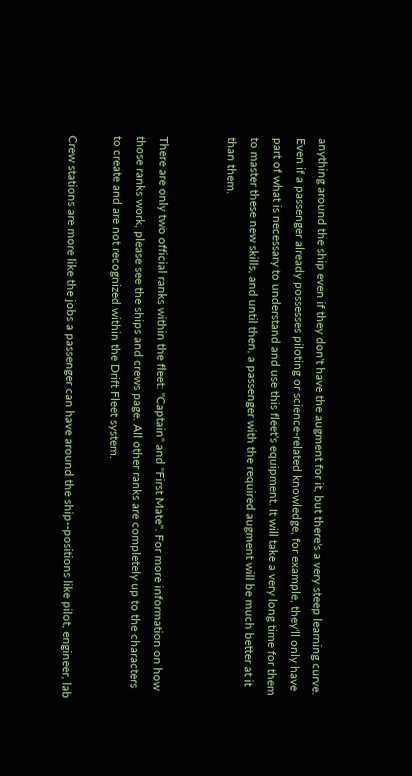anything around the ship even if they don't have the augment for it, but there's a very steep learning curve. Even if a passenger already possesses piloting or science-related knowledge, for example, they'll only have part of what is necessary to understand and use this fleet's equipment. It will take a very long time for them to master these new skills, and until then, a passenger with the required augment will be much better at it than them.


There are only two official ranks within the fleet: "Captain" and "First Mate". For more information on how those ranks work, please see the ships and crews page. All other ranks are completely up to the characters to create and are not recognized within the Drift Fleet system.

Crew stations are more like the jobs a passenger can have around the ship--positions like pilot, engineer, lab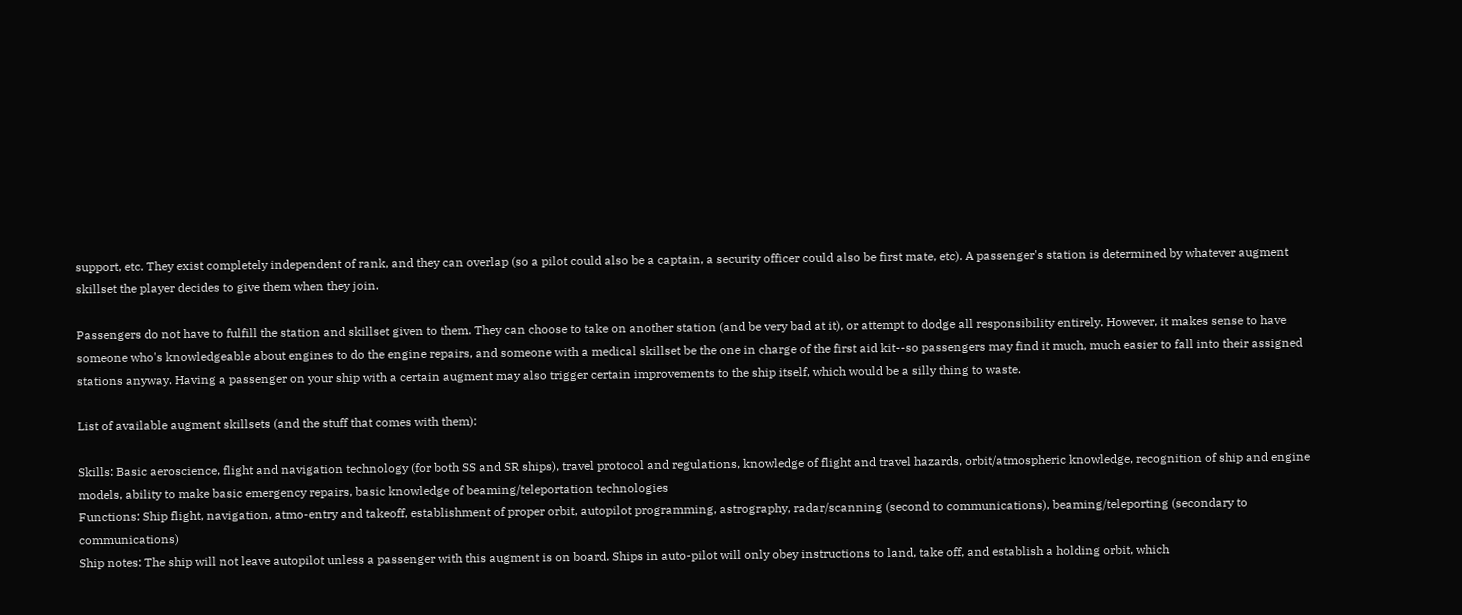support, etc. They exist completely independent of rank, and they can overlap (so a pilot could also be a captain, a security officer could also be first mate, etc). A passenger's station is determined by whatever augment skillset the player decides to give them when they join.

Passengers do not have to fulfill the station and skillset given to them. They can choose to take on another station (and be very bad at it), or attempt to dodge all responsibility entirely. However, it makes sense to have someone who's knowledgeable about engines to do the engine repairs, and someone with a medical skillset be the one in charge of the first aid kit--so passengers may find it much, much easier to fall into their assigned stations anyway. Having a passenger on your ship with a certain augment may also trigger certain improvements to the ship itself, which would be a silly thing to waste.

List of available augment skillsets (and the stuff that comes with them):

Skills: Basic aeroscience, flight and navigation technology (for both SS and SR ships), travel protocol and regulations, knowledge of flight and travel hazards, orbit/atmospheric knowledge, recognition of ship and engine models, ability to make basic emergency repairs, basic knowledge of beaming/teleportation technologies
Functions: Ship flight, navigation, atmo-entry and takeoff, establishment of proper orbit, autopilot programming, astrography, radar/scanning (second to communications), beaming/teleporting (secondary to communications)
Ship notes: The ship will not leave autopilot unless a passenger with this augment is on board. Ships in auto-pilot will only obey instructions to land, take off, and establish a holding orbit, which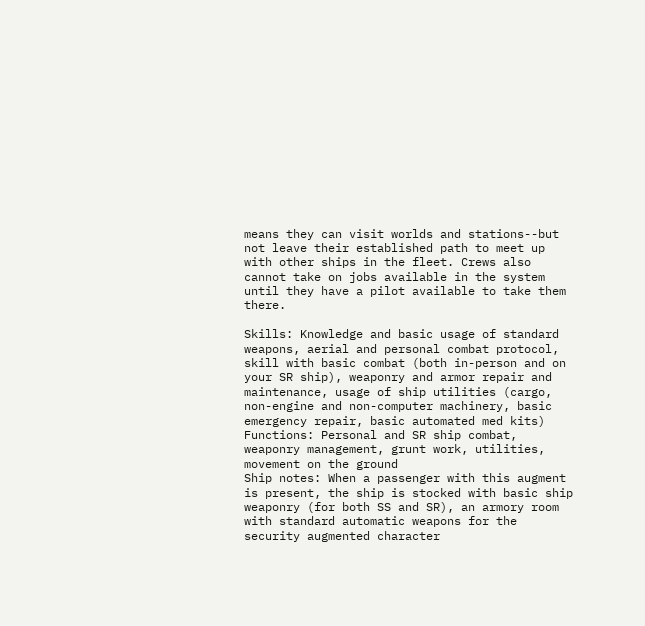means they can visit worlds and stations--but not leave their established path to meet up with other ships in the fleet. Crews also cannot take on jobs available in the system until they have a pilot available to take them there.

Skills: Knowledge and basic usage of standard weapons, aerial and personal combat protocol, skill with basic combat (both in-person and on your SR ship), weaponry and armor repair and maintenance, usage of ship utilities (cargo, non-engine and non-computer machinery, basic emergency repair, basic automated med kits)
Functions: Personal and SR ship combat, weaponry management, grunt work, utilities, movement on the ground
Ship notes: When a passenger with this augment is present, the ship is stocked with basic ship weaponry (for both SS and SR), an armory room with standard automatic weapons for the security augmented character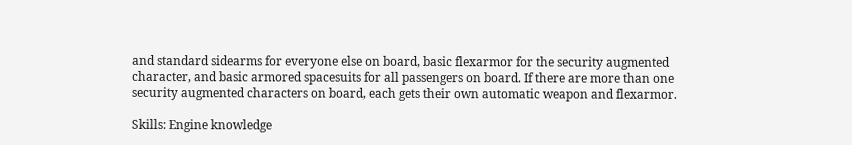and standard sidearms for everyone else on board, basic flexarmor for the security augmented character, and basic armored spacesuits for all passengers on board. If there are more than one security augmented characters on board, each gets their own automatic weapon and flexarmor.

Skills: Engine knowledge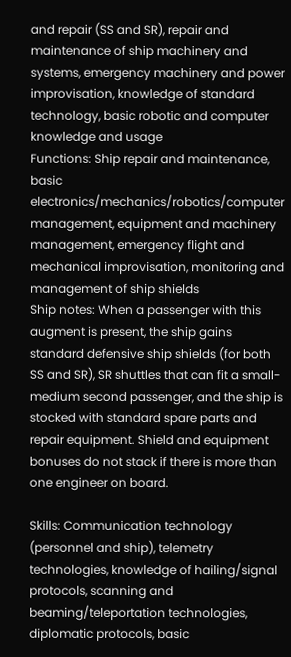and repair (SS and SR), repair and maintenance of ship machinery and systems, emergency machinery and power improvisation, knowledge of standard technology, basic robotic and computer knowledge and usage
Functions: Ship repair and maintenance, basic electronics/mechanics/robotics/computer management, equipment and machinery management, emergency flight and mechanical improvisation, monitoring and management of ship shields
Ship notes: When a passenger with this augment is present, the ship gains standard defensive ship shields (for both SS and SR), SR shuttles that can fit a small-medium second passenger, and the ship is stocked with standard spare parts and repair equipment. Shield and equipment bonuses do not stack if there is more than one engineer on board.

Skills: Communication technology (personnel and ship), telemetry technologies, knowledge of hailing/signal protocols, scanning and beaming/teleportation technologies, diplomatic protocols, basic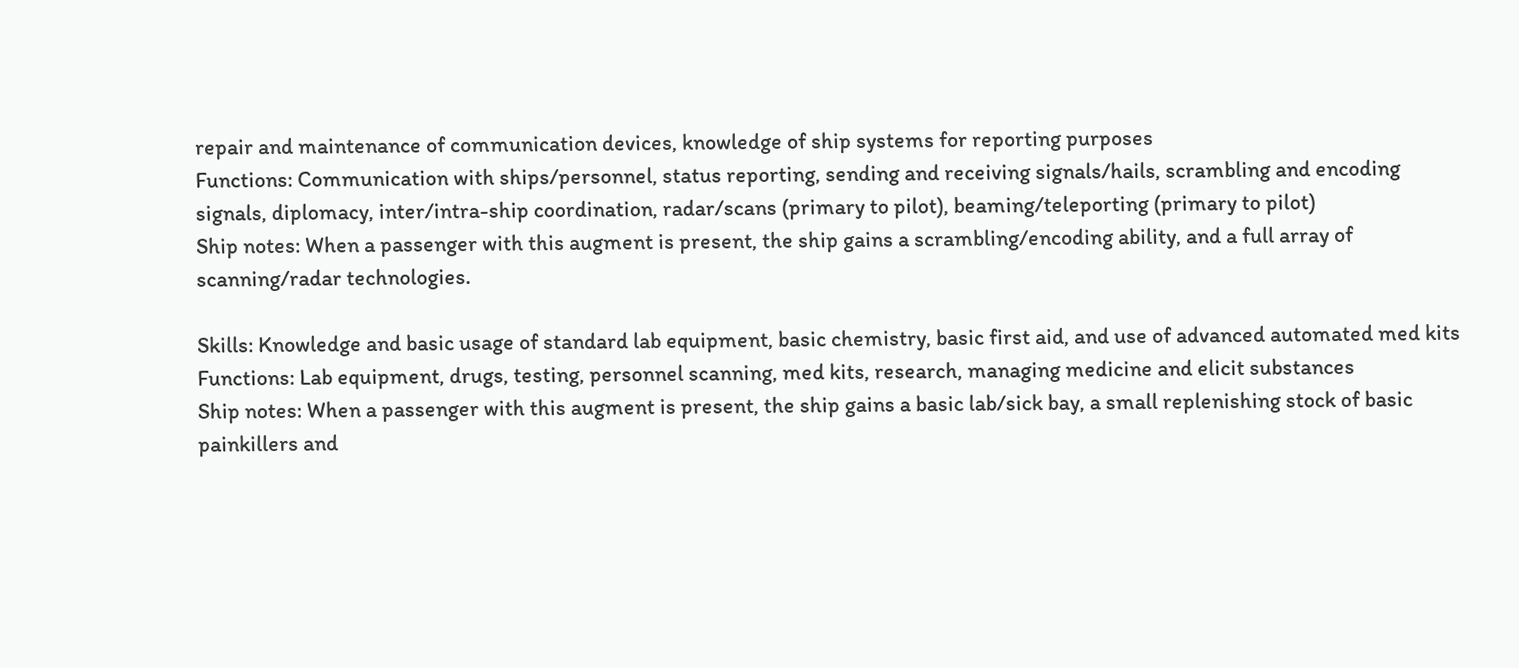repair and maintenance of communication devices, knowledge of ship systems for reporting purposes
Functions: Communication with ships/personnel, status reporting, sending and receiving signals/hails, scrambling and encoding signals, diplomacy, inter/intra-ship coordination, radar/scans (primary to pilot), beaming/teleporting (primary to pilot)
Ship notes: When a passenger with this augment is present, the ship gains a scrambling/encoding ability, and a full array of scanning/radar technologies.

Skills: Knowledge and basic usage of standard lab equipment, basic chemistry, basic first aid, and use of advanced automated med kits
Functions: Lab equipment, drugs, testing, personnel scanning, med kits, research, managing medicine and elicit substances
Ship notes: When a passenger with this augment is present, the ship gains a basic lab/sick bay, a small replenishing stock of basic painkillers and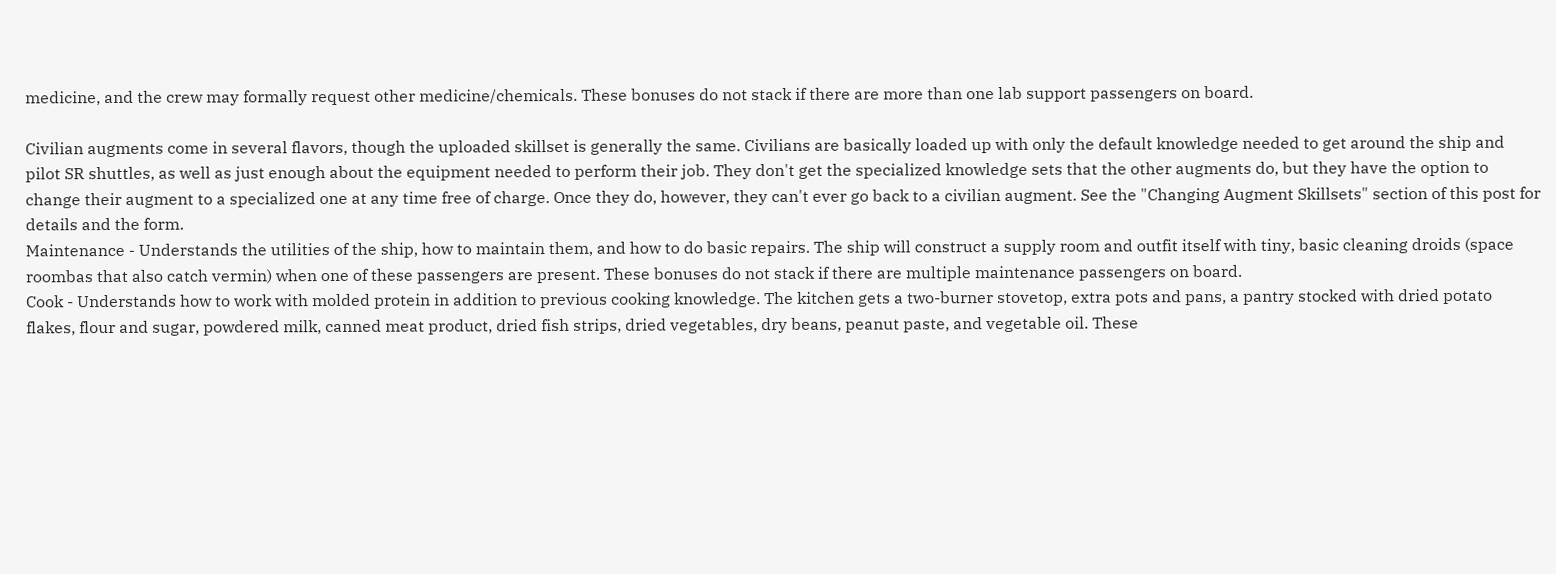medicine, and the crew may formally request other medicine/chemicals. These bonuses do not stack if there are more than one lab support passengers on board.

Civilian augments come in several flavors, though the uploaded skillset is generally the same. Civilians are basically loaded up with only the default knowledge needed to get around the ship and pilot SR shuttles, as well as just enough about the equipment needed to perform their job. They don't get the specialized knowledge sets that the other augments do, but they have the option to change their augment to a specialized one at any time free of charge. Once they do, however, they can't ever go back to a civilian augment. See the "Changing Augment Skillsets" section of this post for details and the form.
Maintenance - Understands the utilities of the ship, how to maintain them, and how to do basic repairs. The ship will construct a supply room and outfit itself with tiny, basic cleaning droids (space roombas that also catch vermin) when one of these passengers are present. These bonuses do not stack if there are multiple maintenance passengers on board.
Cook - Understands how to work with molded protein in addition to previous cooking knowledge. The kitchen gets a two-burner stovetop, extra pots and pans, a pantry stocked with dried potato flakes, flour and sugar, powdered milk, canned meat product, dried fish strips, dried vegetables, dry beans, peanut paste, and vegetable oil. These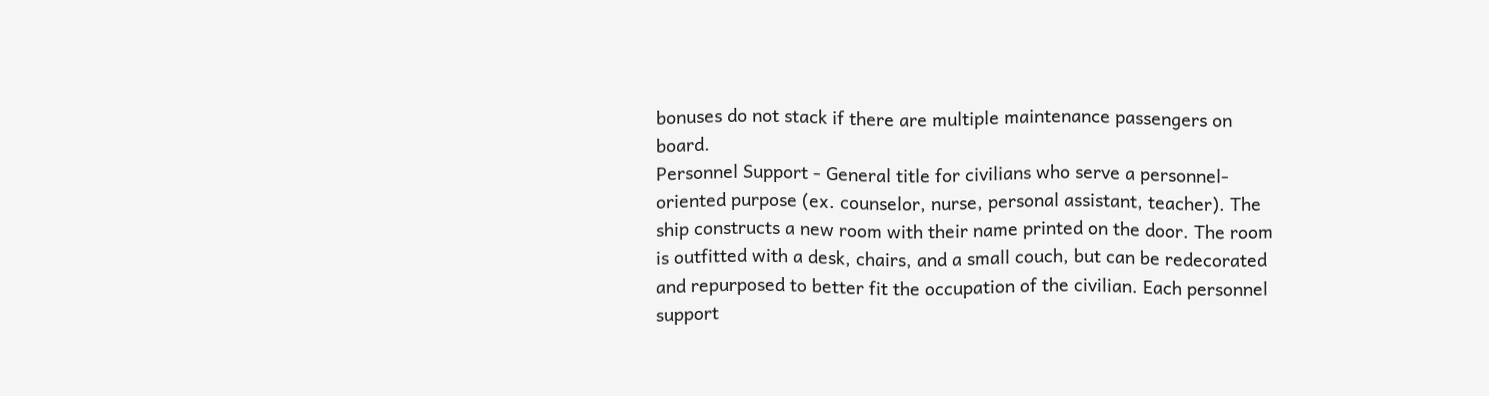bonuses do not stack if there are multiple maintenance passengers on board.
Personnel Support - General title for civilians who serve a personnel-oriented purpose (ex. counselor, nurse, personal assistant, teacher). The ship constructs a new room with their name printed on the door. The room is outfitted with a desk, chairs, and a small couch, but can be redecorated and repurposed to better fit the occupation of the civilian. Each personnel support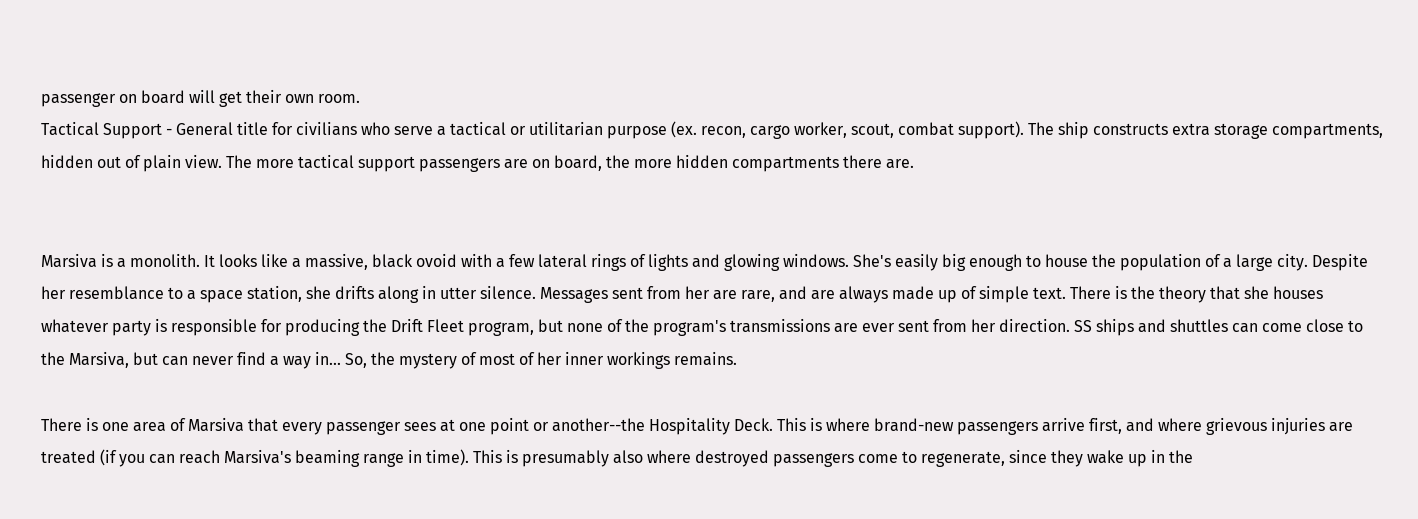passenger on board will get their own room.
Tactical Support - General title for civilians who serve a tactical or utilitarian purpose (ex. recon, cargo worker, scout, combat support). The ship constructs extra storage compartments, hidden out of plain view. The more tactical support passengers are on board, the more hidden compartments there are.


Marsiva is a monolith. It looks like a massive, black ovoid with a few lateral rings of lights and glowing windows. She's easily big enough to house the population of a large city. Despite her resemblance to a space station, she drifts along in utter silence. Messages sent from her are rare, and are always made up of simple text. There is the theory that she houses whatever party is responsible for producing the Drift Fleet program, but none of the program's transmissions are ever sent from her direction. SS ships and shuttles can come close to the Marsiva, but can never find a way in... So, the mystery of most of her inner workings remains.

There is one area of Marsiva that every passenger sees at one point or another--the Hospitality Deck. This is where brand-new passengers arrive first, and where grievous injuries are treated (if you can reach Marsiva's beaming range in time). This is presumably also where destroyed passengers come to regenerate, since they wake up in the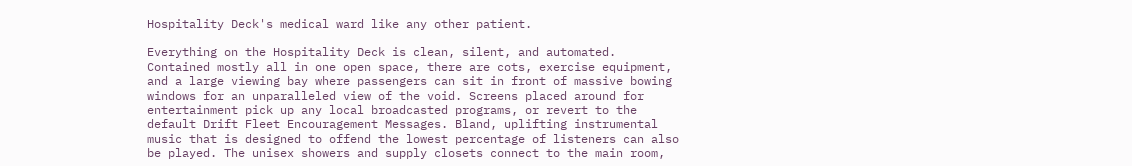Hospitality Deck's medical ward like any other patient.

Everything on the Hospitality Deck is clean, silent, and automated. Contained mostly all in one open space, there are cots, exercise equipment, and a large viewing bay where passengers can sit in front of massive bowing windows for an unparalleled view of the void. Screens placed around for entertainment pick up any local broadcasted programs, or revert to the default Drift Fleet Encouragement Messages. Bland, uplifting instrumental music that is designed to offend the lowest percentage of listeners can also be played. The unisex showers and supply closets connect to the main room,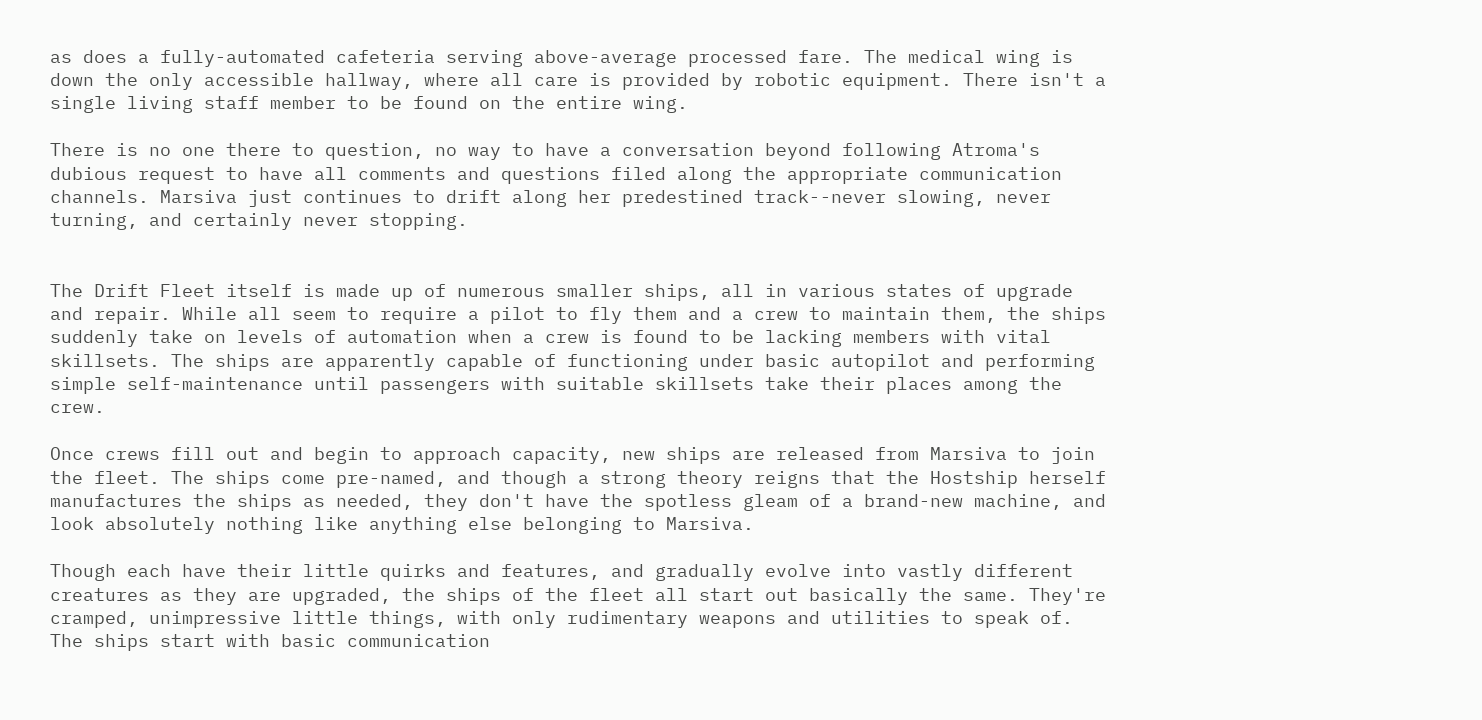as does a fully-automated cafeteria serving above-average processed fare. The medical wing is down the only accessible hallway, where all care is provided by robotic equipment. There isn't a single living staff member to be found on the entire wing.

There is no one there to question, no way to have a conversation beyond following Atroma's dubious request to have all comments and questions filed along the appropriate communication channels. Marsiva just continues to drift along her predestined track--never slowing, never turning, and certainly never stopping.


The Drift Fleet itself is made up of numerous smaller ships, all in various states of upgrade and repair. While all seem to require a pilot to fly them and a crew to maintain them, the ships suddenly take on levels of automation when a crew is found to be lacking members with vital skillsets. The ships are apparently capable of functioning under basic autopilot and performing simple self-maintenance until passengers with suitable skillsets take their places among the crew.

Once crews fill out and begin to approach capacity, new ships are released from Marsiva to join the fleet. The ships come pre-named, and though a strong theory reigns that the Hostship herself manufactures the ships as needed, they don't have the spotless gleam of a brand-new machine, and look absolutely nothing like anything else belonging to Marsiva.

Though each have their little quirks and features, and gradually evolve into vastly different creatures as they are upgraded, the ships of the fleet all start out basically the same. They're cramped, unimpressive little things, with only rudimentary weapons and utilities to speak of. The ships start with basic communication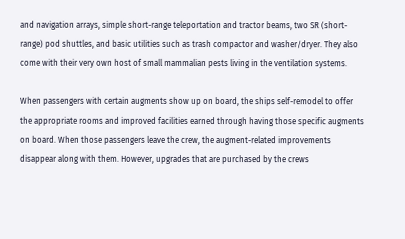and navigation arrays, simple short-range teleportation and tractor beams, two SR (short-range) pod shuttles, and basic utilities such as trash compactor and washer/dryer. They also come with their very own host of small mammalian pests living in the ventilation systems.

When passengers with certain augments show up on board, the ships self-remodel to offer the appropriate rooms and improved facilities earned through having those specific augments on board. When those passengers leave the crew, the augment-related improvements disappear along with them. However, upgrades that are purchased by the crews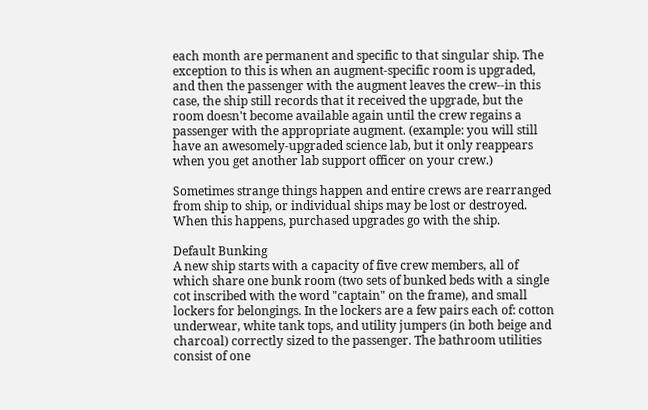each month are permanent and specific to that singular ship. The exception to this is when an augment-specific room is upgraded, and then the passenger with the augment leaves the crew--in this case, the ship still records that it received the upgrade, but the room doesn't become available again until the crew regains a passenger with the appropriate augment. (example: you will still have an awesomely-upgraded science lab, but it only reappears when you get another lab support officer on your crew.)

Sometimes strange things happen and entire crews are rearranged from ship to ship, or individual ships may be lost or destroyed. When this happens, purchased upgrades go with the ship.

Default Bunking
A new ship starts with a capacity of five crew members, all of which share one bunk room (two sets of bunked beds with a single cot inscribed with the word "captain" on the frame), and small lockers for belongings. In the lockers are a few pairs each of: cotton underwear, white tank tops, and utility jumpers (in both beige and charcoal) correctly sized to the passenger. The bathroom utilities consist of one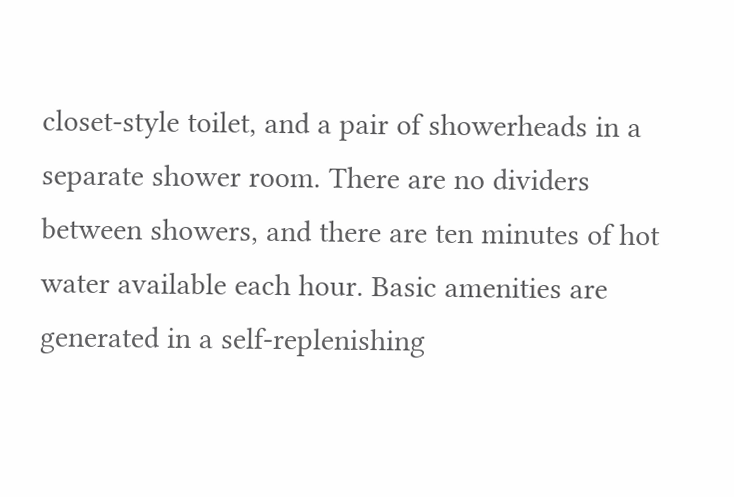closet-style toilet, and a pair of showerheads in a separate shower room. There are no dividers between showers, and there are ten minutes of hot water available each hour. Basic amenities are generated in a self-replenishing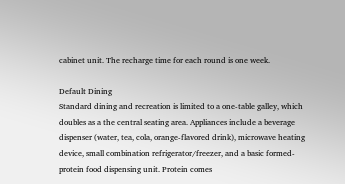cabinet unit. The recharge time for each round is one week.

Default Dining
Standard dining and recreation is limited to a one-table galley, which doubles as a the central seating area. Appliances include a beverage dispenser (water, tea, cola, orange-flavored drink), microwave heating device, small combination refrigerator/freezer, and a basic formed-protein food dispensing unit. Protein comes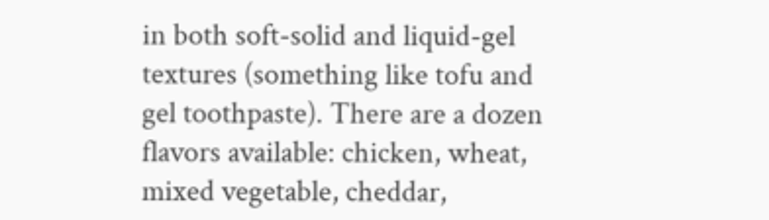in both soft-solid and liquid-gel textures (something like tofu and gel toothpaste). There are a dozen flavors available: chicken, wheat, mixed vegetable, cheddar,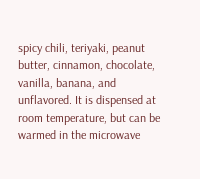spicy chili, teriyaki, peanut butter, cinnamon, chocolate, vanilla, banana, and unflavored. It is dispensed at room temperature, but can be warmed in the microwave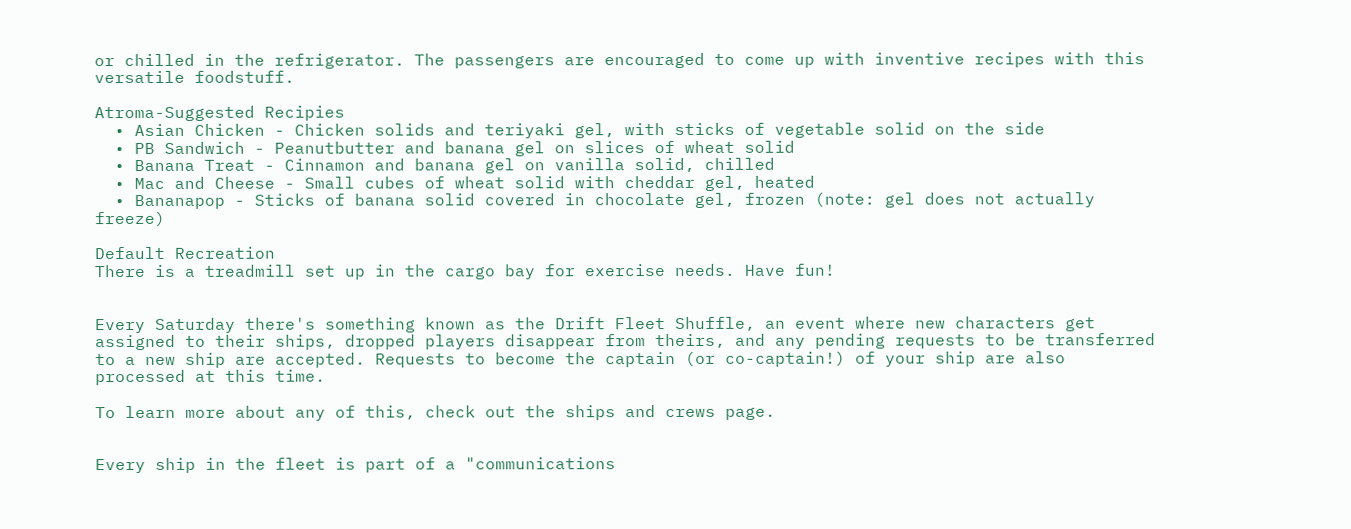or chilled in the refrigerator. The passengers are encouraged to come up with inventive recipes with this versatile foodstuff.

Atroma-Suggested Recipies
  • Asian Chicken - Chicken solids and teriyaki gel, with sticks of vegetable solid on the side
  • PB Sandwich - Peanutbutter and banana gel on slices of wheat solid
  • Banana Treat - Cinnamon and banana gel on vanilla solid, chilled
  • Mac and Cheese - Small cubes of wheat solid with cheddar gel, heated
  • Bananapop - Sticks of banana solid covered in chocolate gel, frozen (note: gel does not actually freeze)

Default Recreation
There is a treadmill set up in the cargo bay for exercise needs. Have fun!


Every Saturday there's something known as the Drift Fleet Shuffle, an event where new characters get assigned to their ships, dropped players disappear from theirs, and any pending requests to be transferred to a new ship are accepted. Requests to become the captain (or co-captain!) of your ship are also processed at this time.

To learn more about any of this, check out the ships and crews page.


Every ship in the fleet is part of a "communications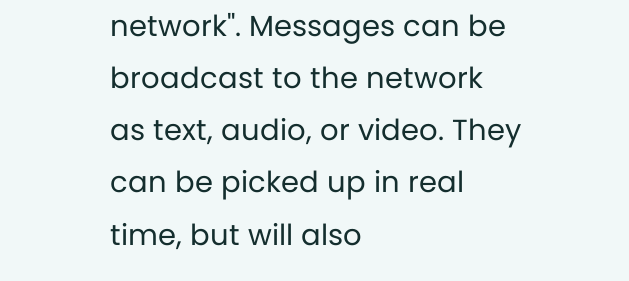network". Messages can be broadcast to the network as text, audio, or video. They can be picked up in real time, but will also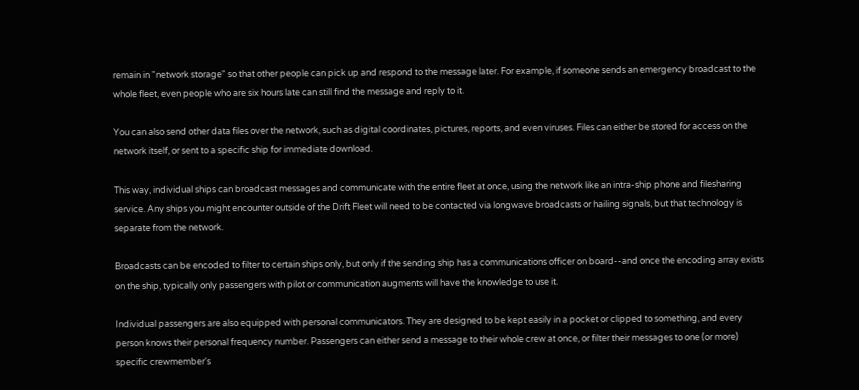remain in "network storage" so that other people can pick up and respond to the message later. For example, if someone sends an emergency broadcast to the whole fleet, even people who are six hours late can still find the message and reply to it.

You can also send other data files over the network, such as digital coordinates, pictures, reports, and even viruses. Files can either be stored for access on the network itself, or sent to a specific ship for immediate download.

This way, individual ships can broadcast messages and communicate with the entire fleet at once, using the network like an intra-ship phone and filesharing service. Any ships you might encounter outside of the Drift Fleet will need to be contacted via longwave broadcasts or hailing signals, but that technology is separate from the network.

Broadcasts can be encoded to filter to certain ships only, but only if the sending ship has a communications officer on board--and once the encoding array exists on the ship, typically only passengers with pilot or communication augments will have the knowledge to use it.

Individual passengers are also equipped with personal communicators. They are designed to be kept easily in a pocket or clipped to something, and every person knows their personal frequency number. Passengers can either send a message to their whole crew at once, or filter their messages to one (or more) specific crewmember's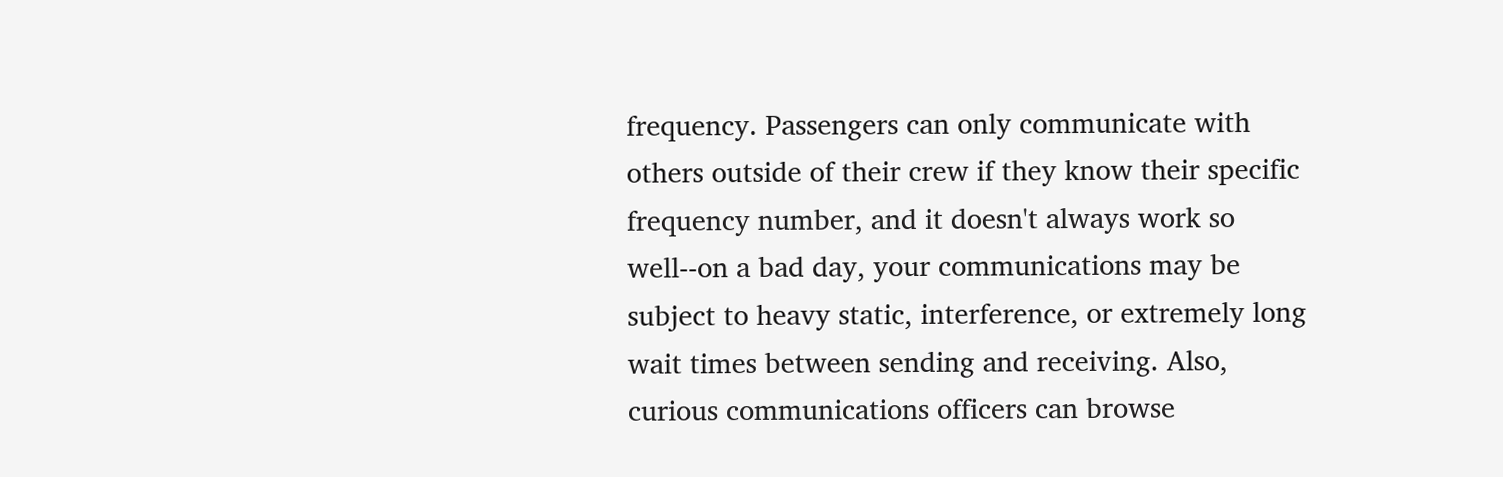frequency. Passengers can only communicate with others outside of their crew if they know their specific frequency number, and it doesn't always work so well--on a bad day, your communications may be subject to heavy static, interference, or extremely long wait times between sending and receiving. Also, curious communications officers can browse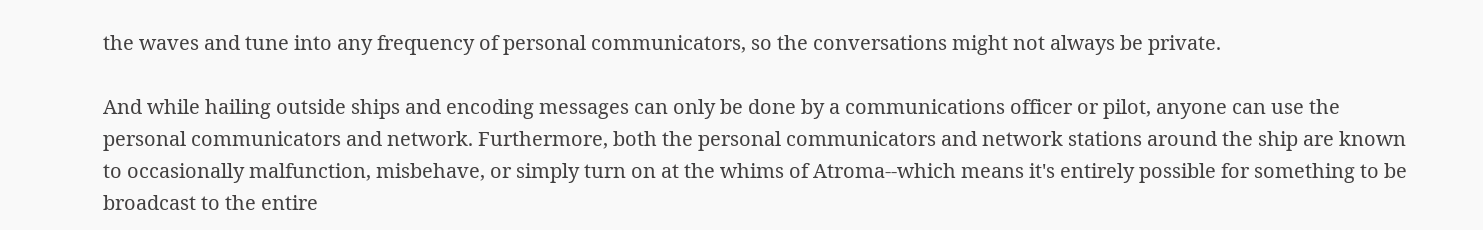the waves and tune into any frequency of personal communicators, so the conversations might not always be private.

And while hailing outside ships and encoding messages can only be done by a communications officer or pilot, anyone can use the personal communicators and network. Furthermore, both the personal communicators and network stations around the ship are known to occasionally malfunction, misbehave, or simply turn on at the whims of Atroma--which means it's entirely possible for something to be broadcast to the entire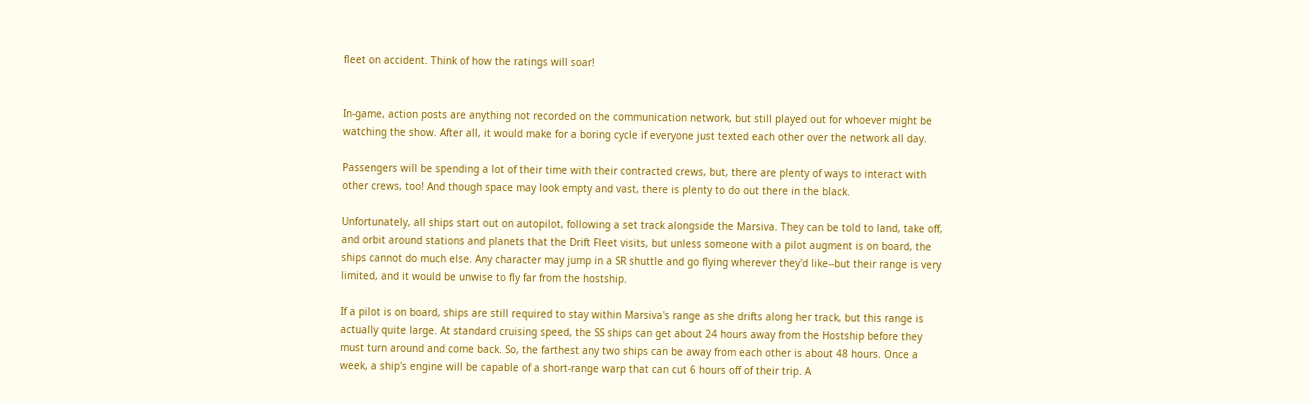fleet on accident. Think of how the ratings will soar!


In-game, action posts are anything not recorded on the communication network, but still played out for whoever might be watching the show. After all, it would make for a boring cycle if everyone just texted each other over the network all day.

Passengers will be spending a lot of their time with their contracted crews, but, there are plenty of ways to interact with other crews, too! And though space may look empty and vast, there is plenty to do out there in the black.

Unfortunately, all ships start out on autopilot, following a set track alongside the Marsiva. They can be told to land, take off, and orbit around stations and planets that the Drift Fleet visits, but unless someone with a pilot augment is on board, the ships cannot do much else. Any character may jump in a SR shuttle and go flying wherever they'd like--but their range is very limited, and it would be unwise to fly far from the hostship.

If a pilot is on board, ships are still required to stay within Marsiva's range as she drifts along her track, but this range is actually quite large. At standard cruising speed, the SS ships can get about 24 hours away from the Hostship before they must turn around and come back. So, the farthest any two ships can be away from each other is about 48 hours. Once a week, a ship's engine will be capable of a short-range warp that can cut 6 hours off of their trip. A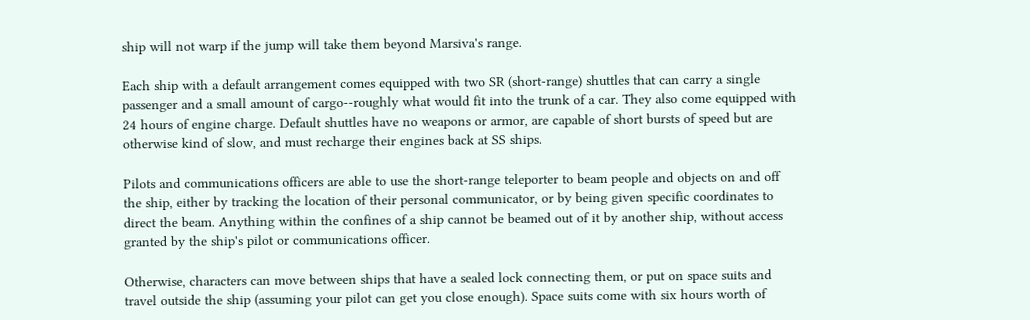ship will not warp if the jump will take them beyond Marsiva's range.

Each ship with a default arrangement comes equipped with two SR (short-range) shuttles that can carry a single passenger and a small amount of cargo--roughly what would fit into the trunk of a car. They also come equipped with 24 hours of engine charge. Default shuttles have no weapons or armor, are capable of short bursts of speed but are otherwise kind of slow, and must recharge their engines back at SS ships.

Pilots and communications officers are able to use the short-range teleporter to beam people and objects on and off the ship, either by tracking the location of their personal communicator, or by being given specific coordinates to direct the beam. Anything within the confines of a ship cannot be beamed out of it by another ship, without access granted by the ship's pilot or communications officer.

Otherwise, characters can move between ships that have a sealed lock connecting them, or put on space suits and travel outside the ship (assuming your pilot can get you close enough). Space suits come with six hours worth of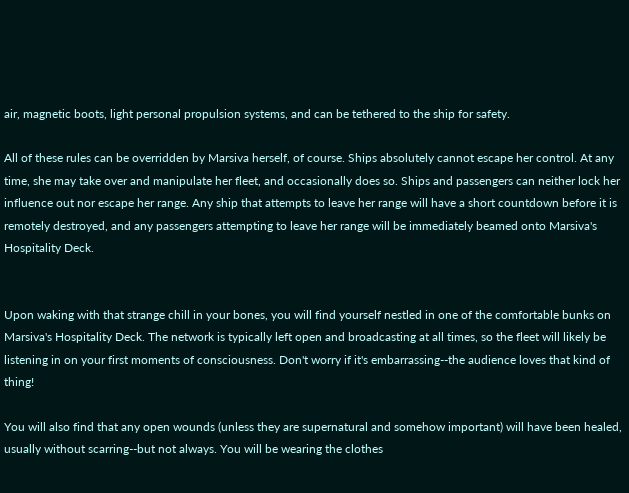air, magnetic boots, light personal propulsion systems, and can be tethered to the ship for safety.

All of these rules can be overridden by Marsiva herself, of course. Ships absolutely cannot escape her control. At any time, she may take over and manipulate her fleet, and occasionally does so. Ships and passengers can neither lock her influence out nor escape her range. Any ship that attempts to leave her range will have a short countdown before it is remotely destroyed, and any passengers attempting to leave her range will be immediately beamed onto Marsiva's Hospitality Deck.


Upon waking with that strange chill in your bones, you will find yourself nestled in one of the comfortable bunks on Marsiva's Hospitality Deck. The network is typically left open and broadcasting at all times, so the fleet will likely be listening in on your first moments of consciousness. Don't worry if it's embarrassing--the audience loves that kind of thing!

You will also find that any open wounds (unless they are supernatural and somehow important) will have been healed, usually without scarring--but not always. You will be wearing the clothes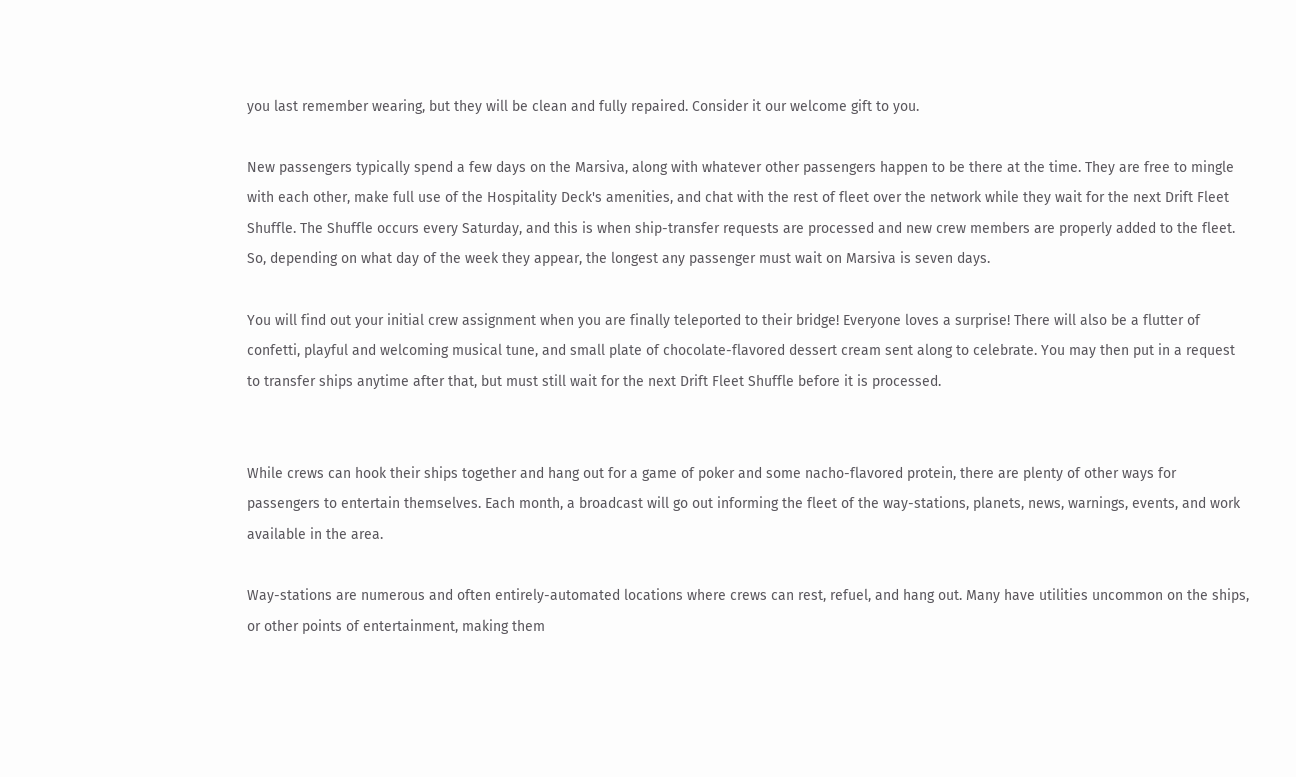you last remember wearing, but they will be clean and fully repaired. Consider it our welcome gift to you.

New passengers typically spend a few days on the Marsiva, along with whatever other passengers happen to be there at the time. They are free to mingle with each other, make full use of the Hospitality Deck's amenities, and chat with the rest of fleet over the network while they wait for the next Drift Fleet Shuffle. The Shuffle occurs every Saturday, and this is when ship-transfer requests are processed and new crew members are properly added to the fleet. So, depending on what day of the week they appear, the longest any passenger must wait on Marsiva is seven days.

You will find out your initial crew assignment when you are finally teleported to their bridge! Everyone loves a surprise! There will also be a flutter of confetti, playful and welcoming musical tune, and small plate of chocolate-flavored dessert cream sent along to celebrate. You may then put in a request to transfer ships anytime after that, but must still wait for the next Drift Fleet Shuffle before it is processed.


While crews can hook their ships together and hang out for a game of poker and some nacho-flavored protein, there are plenty of other ways for passengers to entertain themselves. Each month, a broadcast will go out informing the fleet of the way-stations, planets, news, warnings, events, and work available in the area.

Way-stations are numerous and often entirely-automated locations where crews can rest, refuel, and hang out. Many have utilities uncommon on the ships, or other points of entertainment, making them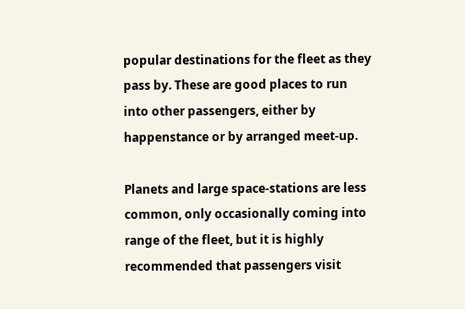popular destinations for the fleet as they pass by. These are good places to run into other passengers, either by happenstance or by arranged meet-up.

Planets and large space-stations are less common, only occasionally coming into range of the fleet, but it is highly recommended that passengers visit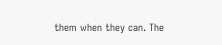them when they can. The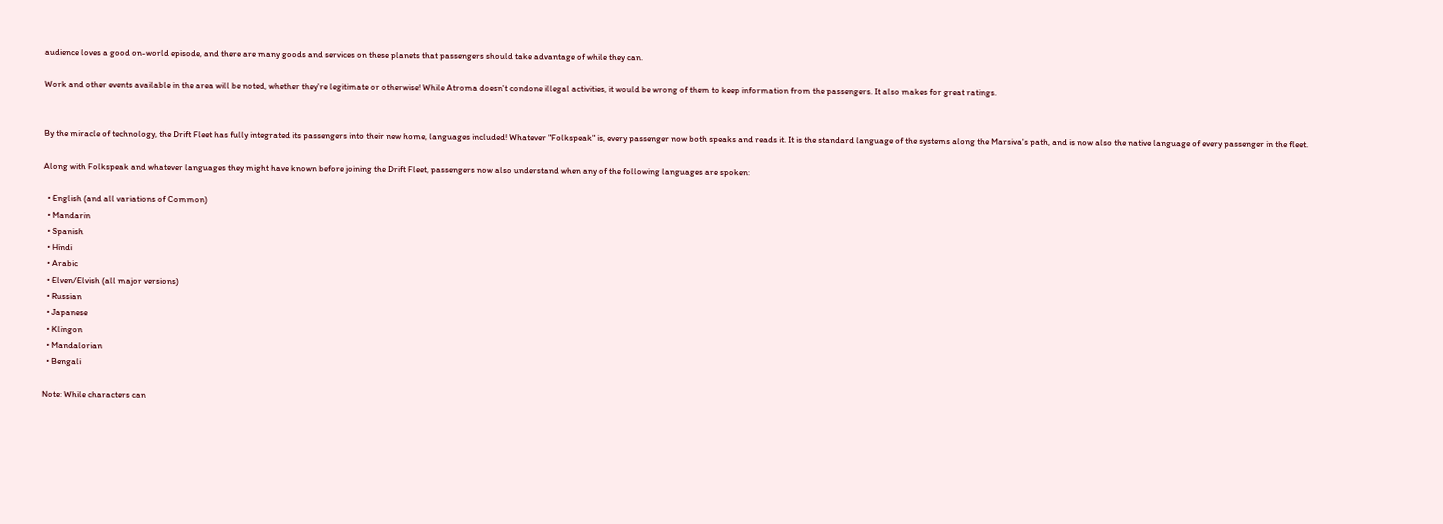audience loves a good on-world episode, and there are many goods and services on these planets that passengers should take advantage of while they can.

Work and other events available in the area will be noted, whether they're legitimate or otherwise! While Atroma doesn't condone illegal activities, it would be wrong of them to keep information from the passengers. It also makes for great ratings.


By the miracle of technology, the Drift Fleet has fully integrated its passengers into their new home, languages included! Whatever "Folkspeak" is, every passenger now both speaks and reads it. It is the standard language of the systems along the Marsiva's path, and is now also the native language of every passenger in the fleet.

Along with Folkspeak and whatever languages they might have known before joining the Drift Fleet, passengers now also understand when any of the following languages are spoken:

  • English (and all variations of Common)
  • Mandarin
  • Spanish
  • Hindi
  • Arabic
  • Elven/Elvish (all major versions)
  • Russian
  • Japanese
  • Klingon
  • Mandalorian
  • Bengali

Note: While characters can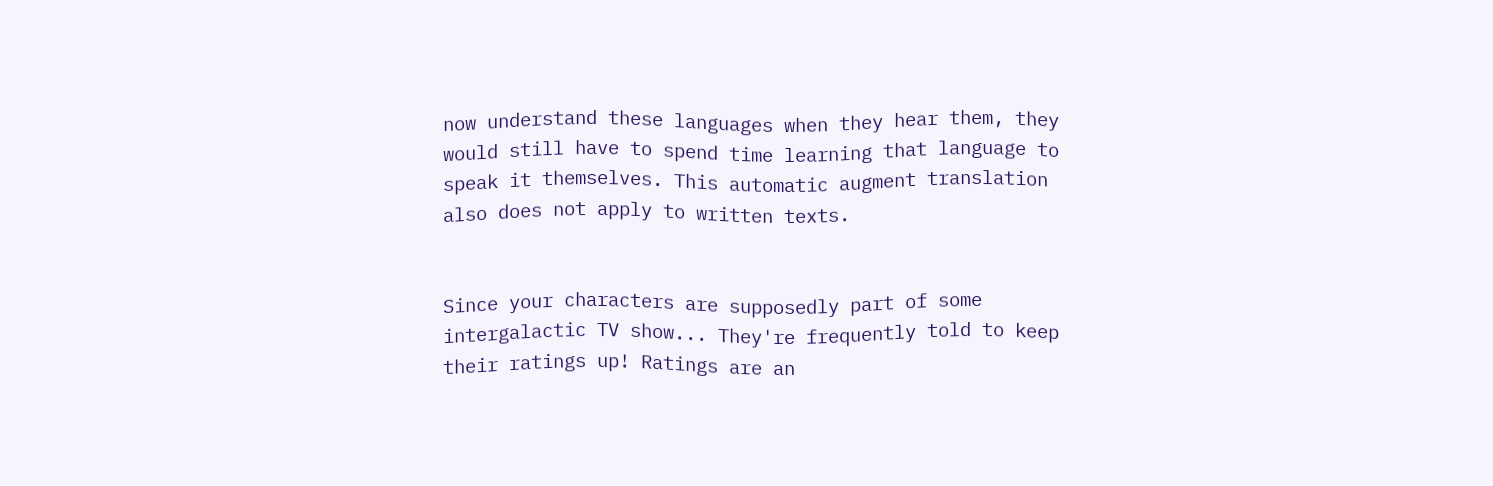now understand these languages when they hear them, they would still have to spend time learning that language to speak it themselves. This automatic augment translation also does not apply to written texts.


Since your characters are supposedly part of some intergalactic TV show... They're frequently told to keep their ratings up! Ratings are an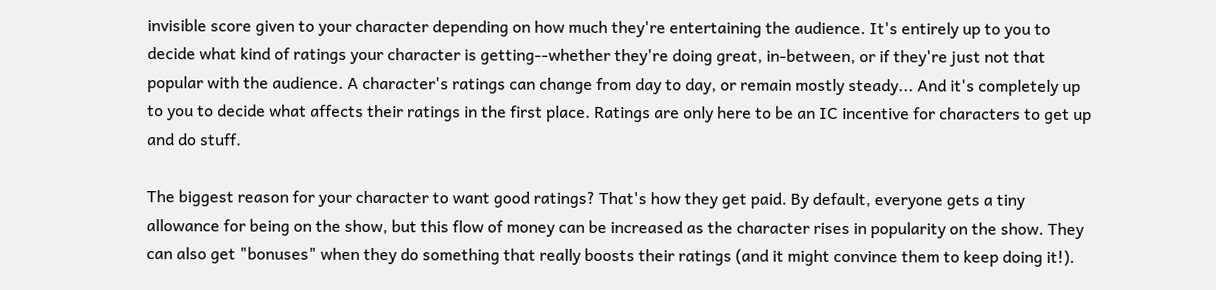invisible score given to your character depending on how much they're entertaining the audience. It's entirely up to you to decide what kind of ratings your character is getting--whether they're doing great, in-between, or if they're just not that popular with the audience. A character's ratings can change from day to day, or remain mostly steady... And it's completely up to you to decide what affects their ratings in the first place. Ratings are only here to be an IC incentive for characters to get up and do stuff.

The biggest reason for your character to want good ratings? That's how they get paid. By default, everyone gets a tiny allowance for being on the show, but this flow of money can be increased as the character rises in popularity on the show. They can also get "bonuses" when they do something that really boosts their ratings (and it might convince them to keep doing it!).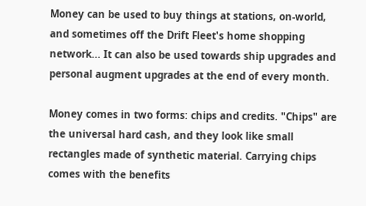Money can be used to buy things at stations, on-world, and sometimes off the Drift Fleet's home shopping network... It can also be used towards ship upgrades and personal augment upgrades at the end of every month.

Money comes in two forms: chips and credits. "Chips" are the universal hard cash, and they look like small rectangles made of synthetic material. Carrying chips comes with the benefits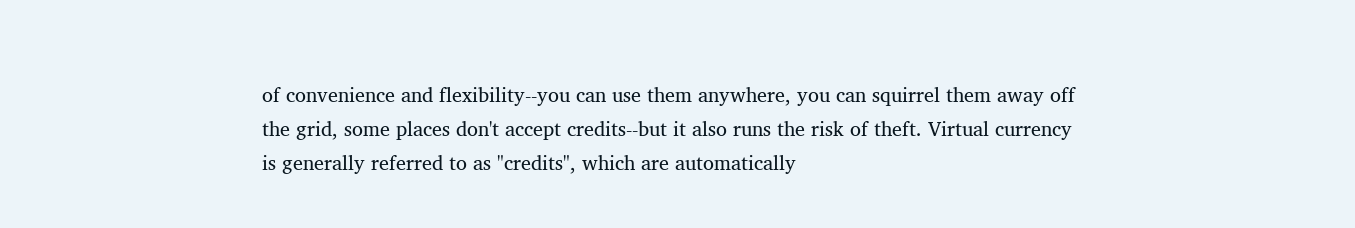of convenience and flexibility--you can use them anywhere, you can squirrel them away off the grid, some places don't accept credits--but it also runs the risk of theft. Virtual currency is generally referred to as "credits", which are automatically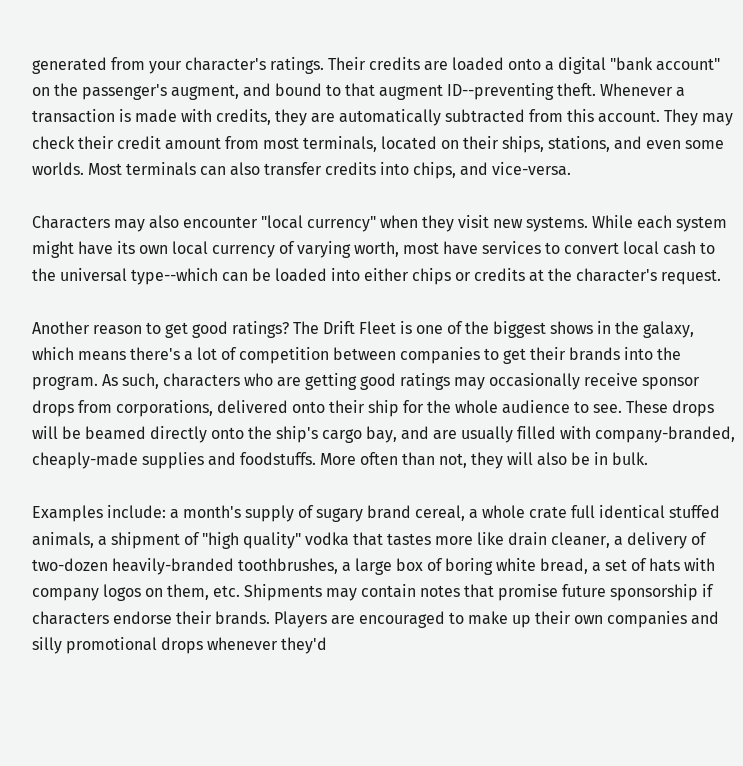generated from your character's ratings. Their credits are loaded onto a digital "bank account" on the passenger's augment, and bound to that augment ID--preventing theft. Whenever a transaction is made with credits, they are automatically subtracted from this account. They may check their credit amount from most terminals, located on their ships, stations, and even some worlds. Most terminals can also transfer credits into chips, and vice-versa.

Characters may also encounter "local currency" when they visit new systems. While each system might have its own local currency of varying worth, most have services to convert local cash to the universal type--which can be loaded into either chips or credits at the character's request.

Another reason to get good ratings? The Drift Fleet is one of the biggest shows in the galaxy, which means there's a lot of competition between companies to get their brands into the program. As such, characters who are getting good ratings may occasionally receive sponsor drops from corporations, delivered onto their ship for the whole audience to see. These drops will be beamed directly onto the ship's cargo bay, and are usually filled with company-branded, cheaply-made supplies and foodstuffs. More often than not, they will also be in bulk.

Examples include: a month's supply of sugary brand cereal, a whole crate full identical stuffed animals, a shipment of "high quality" vodka that tastes more like drain cleaner, a delivery of two-dozen heavily-branded toothbrushes, a large box of boring white bread, a set of hats with company logos on them, etc. Shipments may contain notes that promise future sponsorship if characters endorse their brands. Players are encouraged to make up their own companies and silly promotional drops whenever they'd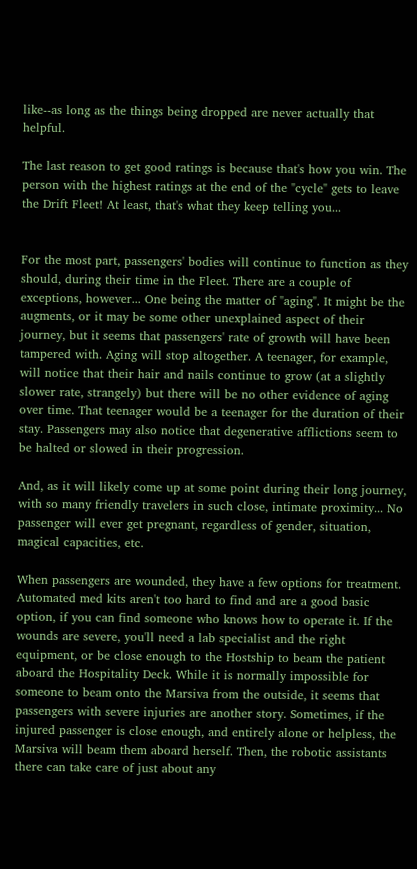like--as long as the things being dropped are never actually that helpful.

The last reason to get good ratings is because that's how you win. The person with the highest ratings at the end of the "cycle" gets to leave the Drift Fleet! At least, that's what they keep telling you...


For the most part, passengers' bodies will continue to function as they should, during their time in the Fleet. There are a couple of exceptions, however... One being the matter of "aging". It might be the augments, or it may be some other unexplained aspect of their journey, but it seems that passengers' rate of growth will have been tampered with. Aging will stop altogether. A teenager, for example, will notice that their hair and nails continue to grow (at a slightly slower rate, strangely) but there will be no other evidence of aging over time. That teenager would be a teenager for the duration of their stay. Passengers may also notice that degenerative afflictions seem to be halted or slowed in their progression.

And, as it will likely come up at some point during their long journey, with so many friendly travelers in such close, intimate proximity... No passenger will ever get pregnant, regardless of gender, situation, magical capacities, etc.

When passengers are wounded, they have a few options for treatment. Automated med kits aren't too hard to find and are a good basic option, if you can find someone who knows how to operate it. If the wounds are severe, you'll need a lab specialist and the right equipment, or be close enough to the Hostship to beam the patient aboard the Hospitality Deck. While it is normally impossible for someone to beam onto the Marsiva from the outside, it seems that passengers with severe injuries are another story. Sometimes, if the injured passenger is close enough, and entirely alone or helpless, the Marsiva will beam them aboard herself. Then, the robotic assistants there can take care of just about any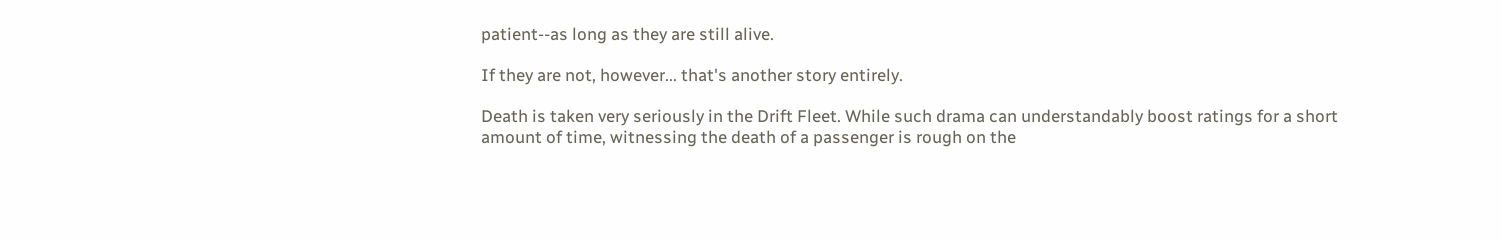patient--as long as they are still alive.

If they are not, however... that's another story entirely.

Death is taken very seriously in the Drift Fleet. While such drama can understandably boost ratings for a short amount of time, witnessing the death of a passenger is rough on the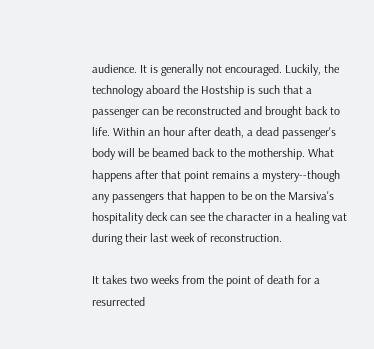audience. It is generally not encouraged. Luckily, the technology aboard the Hostship is such that a passenger can be reconstructed and brought back to life. Within an hour after death, a dead passenger's body will be beamed back to the mothership. What happens after that point remains a mystery--though any passengers that happen to be on the Marsiva's hospitality deck can see the character in a healing vat during their last week of reconstruction.

It takes two weeks from the point of death for a resurrected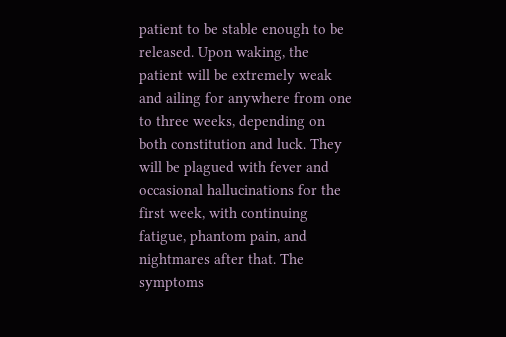patient to be stable enough to be released. Upon waking, the patient will be extremely weak and ailing for anywhere from one to three weeks, depending on both constitution and luck. They will be plagued with fever and occasional hallucinations for the first week, with continuing fatigue, phantom pain, and nightmares after that. The symptoms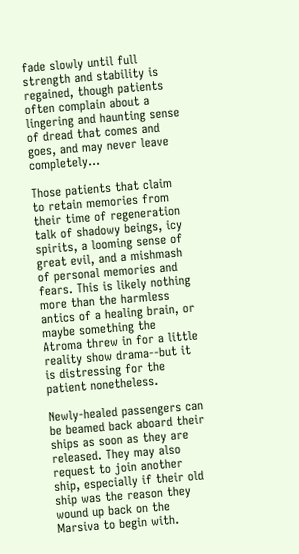fade slowly until full strength and stability is regained, though patients often complain about a lingering and haunting sense of dread that comes and goes, and may never leave completely...

Those patients that claim to retain memories from their time of regeneration talk of shadowy beings, icy spirits, a looming sense of great evil, and a mishmash of personal memories and fears. This is likely nothing more than the harmless antics of a healing brain, or maybe something the Atroma threw in for a little reality show drama--but it is distressing for the patient nonetheless.

Newly-healed passengers can be beamed back aboard their ships as soon as they are released. They may also request to join another ship, especially if their old ship was the reason they wound up back on the Marsiva to begin with.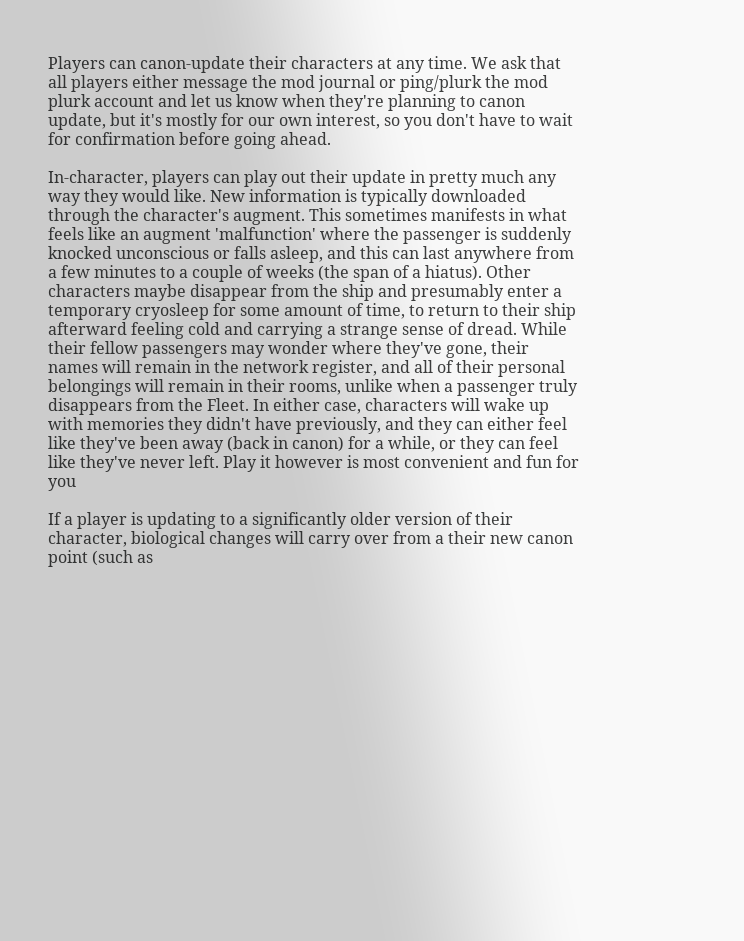Players can canon-update their characters at any time. We ask that all players either message the mod journal or ping/plurk the mod plurk account and let us know when they're planning to canon update, but it's mostly for our own interest, so you don't have to wait for confirmation before going ahead.

In-character, players can play out their update in pretty much any way they would like. New information is typically downloaded through the character's augment. This sometimes manifests in what feels like an augment 'malfunction' where the passenger is suddenly knocked unconscious or falls asleep, and this can last anywhere from a few minutes to a couple of weeks (the span of a hiatus). Other characters maybe disappear from the ship and presumably enter a temporary cryosleep for some amount of time, to return to their ship afterward feeling cold and carrying a strange sense of dread. While their fellow passengers may wonder where they've gone, their names will remain in the network register, and all of their personal belongings will remain in their rooms, unlike when a passenger truly disappears from the Fleet. In either case, characters will wake up with memories they didn't have previously, and they can either feel like they've been away (back in canon) for a while, or they can feel like they've never left. Play it however is most convenient and fun for you

If a player is updating to a significantly older version of their character, biological changes will carry over from a their new canon point (such as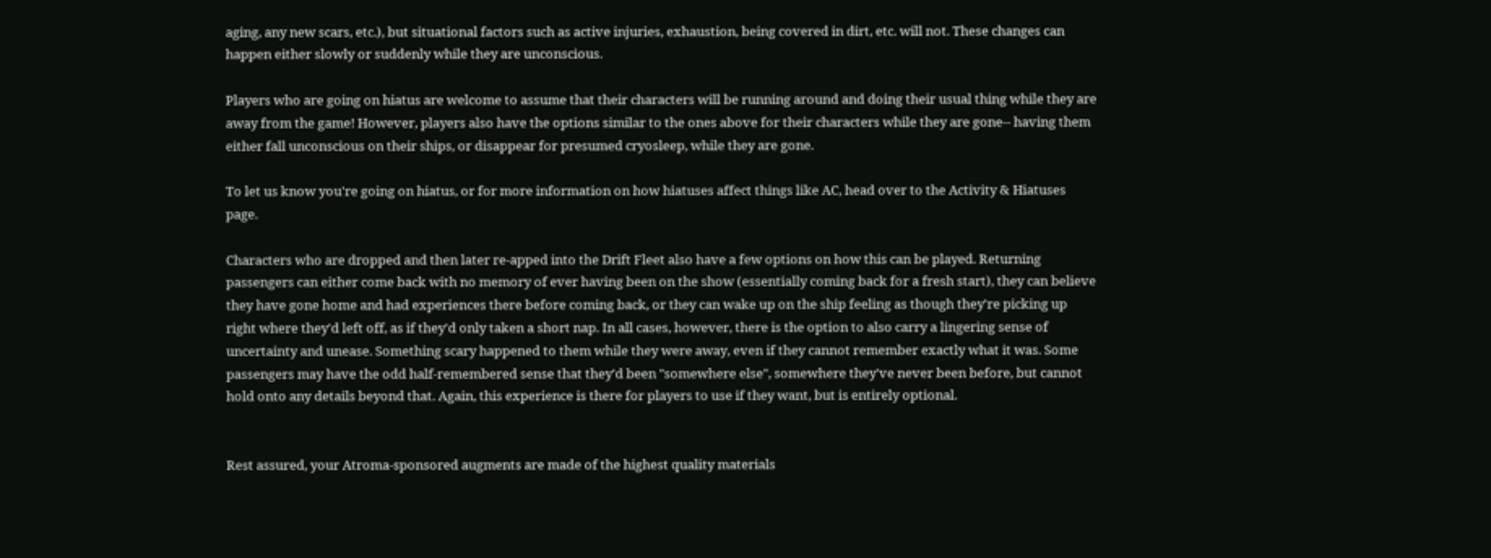aging, any new scars, etc.), but situational factors such as active injuries, exhaustion, being covered in dirt, etc. will not. These changes can happen either slowly or suddenly while they are unconscious.

Players who are going on hiatus are welcome to assume that their characters will be running around and doing their usual thing while they are away from the game! However, players also have the options similar to the ones above for their characters while they are gone-- having them either fall unconscious on their ships, or disappear for presumed cryosleep, while they are gone.

To let us know you're going on hiatus, or for more information on how hiatuses affect things like AC, head over to the Activity & Hiatuses page.

Characters who are dropped and then later re-apped into the Drift Fleet also have a few options on how this can be played. Returning passengers can either come back with no memory of ever having been on the show (essentially coming back for a fresh start), they can believe they have gone home and had experiences there before coming back, or they can wake up on the ship feeling as though they're picking up right where they'd left off, as if they'd only taken a short nap. In all cases, however, there is the option to also carry a lingering sense of uncertainty and unease. Something scary happened to them while they were away, even if they cannot remember exactly what it was. Some passengers may have the odd half-remembered sense that they'd been "somewhere else", somewhere they've never been before, but cannot hold onto any details beyond that. Again, this experience is there for players to use if they want, but is entirely optional.


Rest assured, your Atroma-sponsored augments are made of the highest quality materials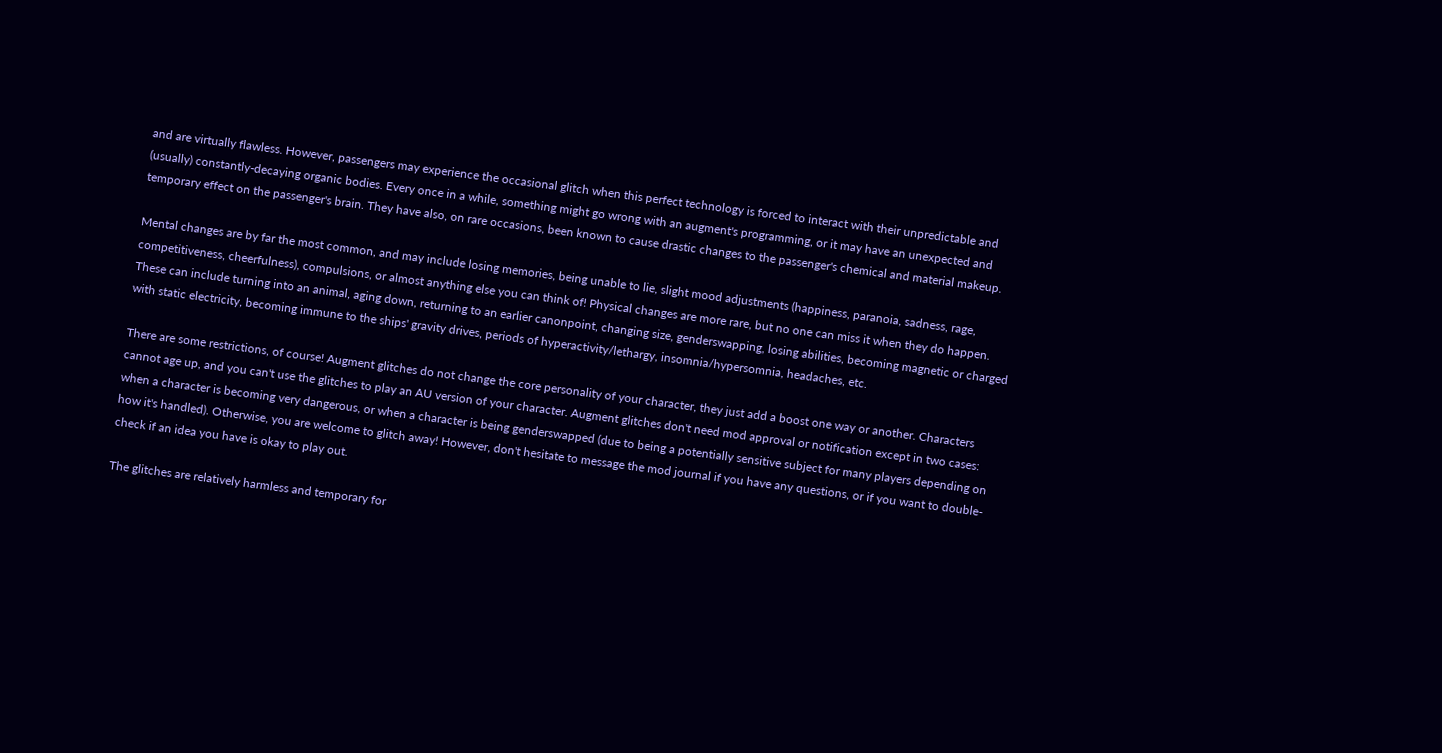and are virtually flawless. However, passengers may experience the occasional glitch when this perfect technology is forced to interact with their unpredictable and (usually) constantly-decaying organic bodies. Every once in a while, something might go wrong with an augment's programming, or it may have an unexpected and temporary effect on the passenger's brain. They have also, on rare occasions, been known to cause drastic changes to the passenger's chemical and material makeup.

Mental changes are by far the most common, and may include losing memories, being unable to lie, slight mood adjustments (happiness, paranoia, sadness, rage, competitiveness, cheerfulness), compulsions, or almost anything else you can think of! Physical changes are more rare, but no one can miss it when they do happen. These can include turning into an animal, aging down, returning to an earlier canonpoint, changing size, genderswapping, losing abilities, becoming magnetic or charged with static electricity, becoming immune to the ships' gravity drives, periods of hyperactivity/lethargy, insomnia/hypersomnia, headaches, etc.

There are some restrictions, of course! Augment glitches do not change the core personality of your character, they just add a boost one way or another. Characters cannot age up, and you can't use the glitches to play an AU version of your character. Augment glitches don't need mod approval or notification except in two cases: when a character is becoming very dangerous, or when a character is being genderswapped (due to being a potentially sensitive subject for many players depending on how it's handled). Otherwise, you are welcome to glitch away! However, don't hesitate to message the mod journal if you have any questions, or if you want to double-check if an idea you have is okay to play out.

The glitches are relatively harmless and temporary for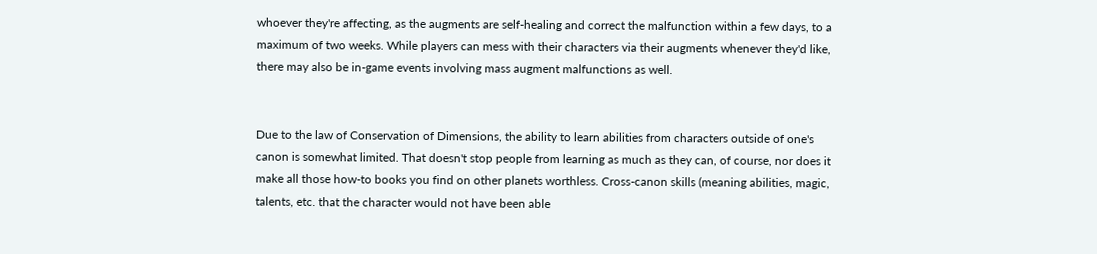whoever they're affecting, as the augments are self-healing and correct the malfunction within a few days, to a maximum of two weeks. While players can mess with their characters via their augments whenever they'd like, there may also be in-game events involving mass augment malfunctions as well.


Due to the law of Conservation of Dimensions, the ability to learn abilities from characters outside of one's canon is somewhat limited. That doesn't stop people from learning as much as they can, of course, nor does it make all those how-to books you find on other planets worthless. Cross-canon skills (meaning abilities, magic, talents, etc. that the character would not have been able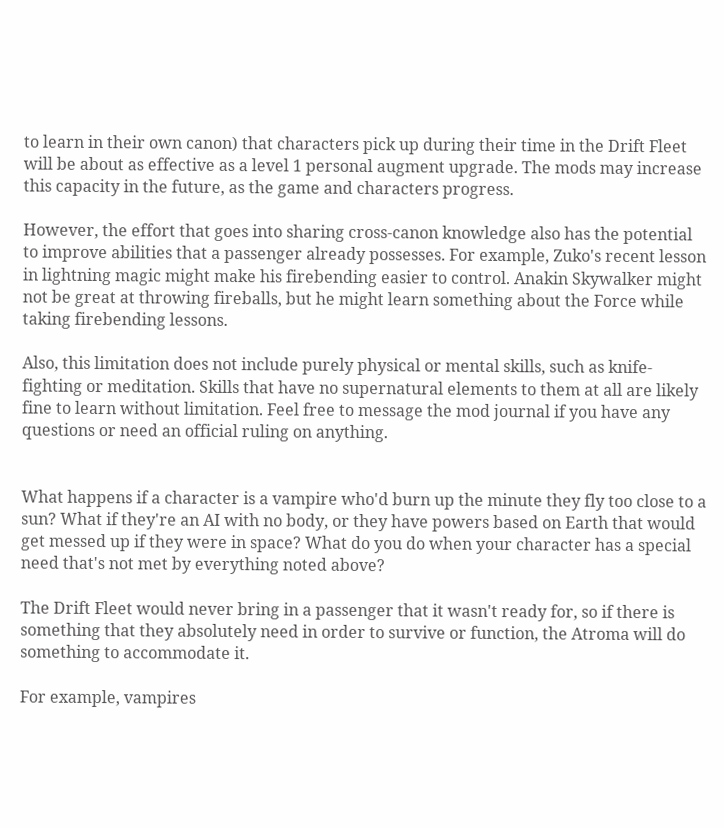to learn in their own canon) that characters pick up during their time in the Drift Fleet will be about as effective as a level 1 personal augment upgrade. The mods may increase this capacity in the future, as the game and characters progress.

However, the effort that goes into sharing cross-canon knowledge also has the potential to improve abilities that a passenger already possesses. For example, Zuko's recent lesson in lightning magic might make his firebending easier to control. Anakin Skywalker might not be great at throwing fireballs, but he might learn something about the Force while taking firebending lessons.

Also, this limitation does not include purely physical or mental skills, such as knife-fighting or meditation. Skills that have no supernatural elements to them at all are likely fine to learn without limitation. Feel free to message the mod journal if you have any questions or need an official ruling on anything.


What happens if a character is a vampire who'd burn up the minute they fly too close to a sun? What if they're an AI with no body, or they have powers based on Earth that would get messed up if they were in space? What do you do when your character has a special need that's not met by everything noted above?

The Drift Fleet would never bring in a passenger that it wasn't ready for, so if there is something that they absolutely need in order to survive or function, the Atroma will do something to accommodate it.

For example, vampires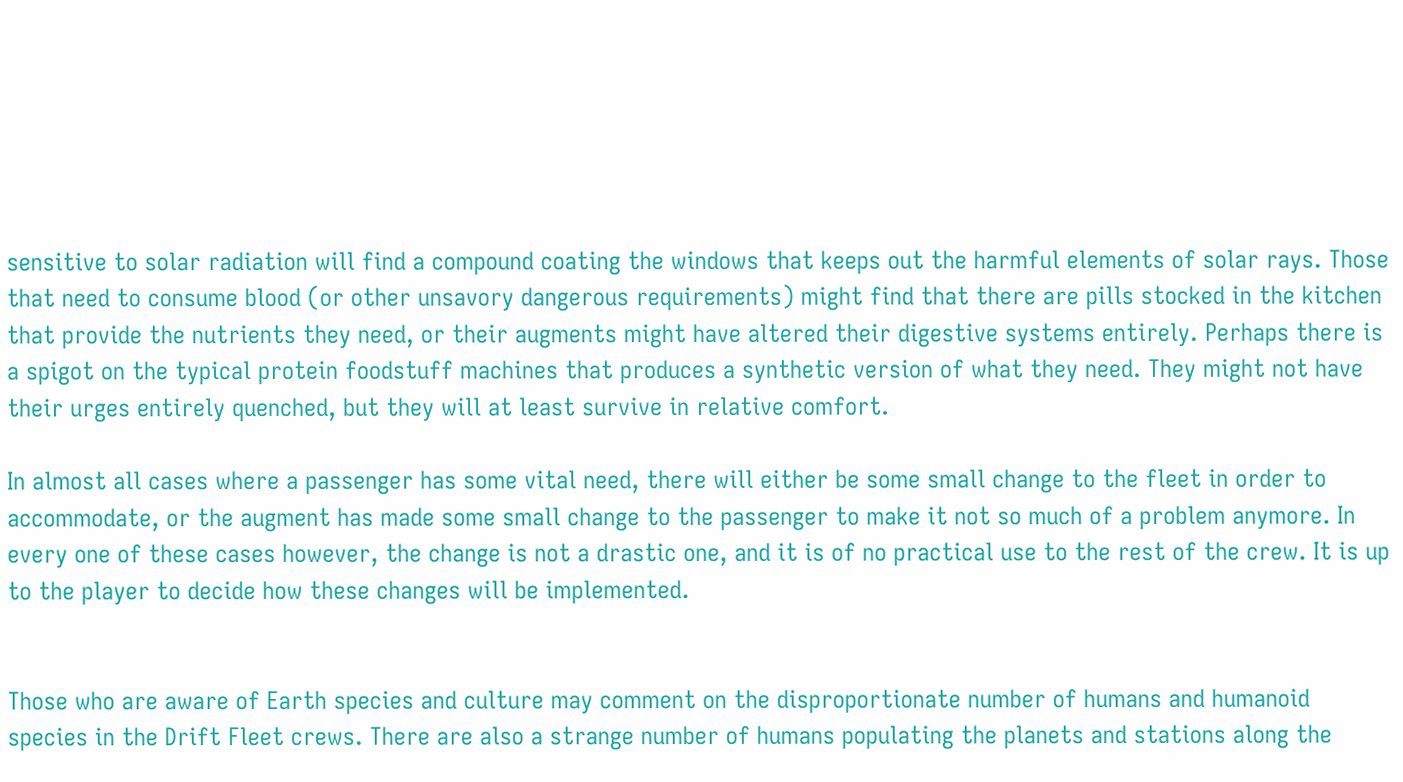sensitive to solar radiation will find a compound coating the windows that keeps out the harmful elements of solar rays. Those that need to consume blood (or other unsavory dangerous requirements) might find that there are pills stocked in the kitchen that provide the nutrients they need, or their augments might have altered their digestive systems entirely. Perhaps there is a spigot on the typical protein foodstuff machines that produces a synthetic version of what they need. They might not have their urges entirely quenched, but they will at least survive in relative comfort.

In almost all cases where a passenger has some vital need, there will either be some small change to the fleet in order to accommodate, or the augment has made some small change to the passenger to make it not so much of a problem anymore. In every one of these cases however, the change is not a drastic one, and it is of no practical use to the rest of the crew. It is up to the player to decide how these changes will be implemented.


Those who are aware of Earth species and culture may comment on the disproportionate number of humans and humanoid species in the Drift Fleet crews. There are also a strange number of humans populating the planets and stations along the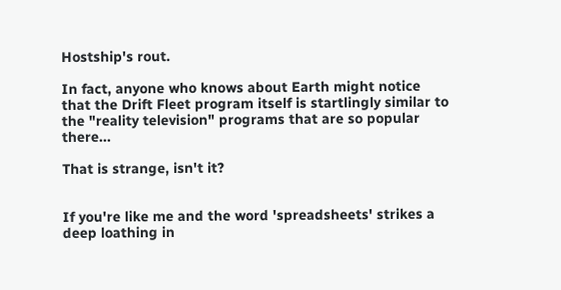Hostship's rout.

In fact, anyone who knows about Earth might notice that the Drift Fleet program itself is startlingly similar to the "reality television" programs that are so popular there...

That is strange, isn't it?


If you're like me and the word 'spreadsheets' strikes a deep loathing in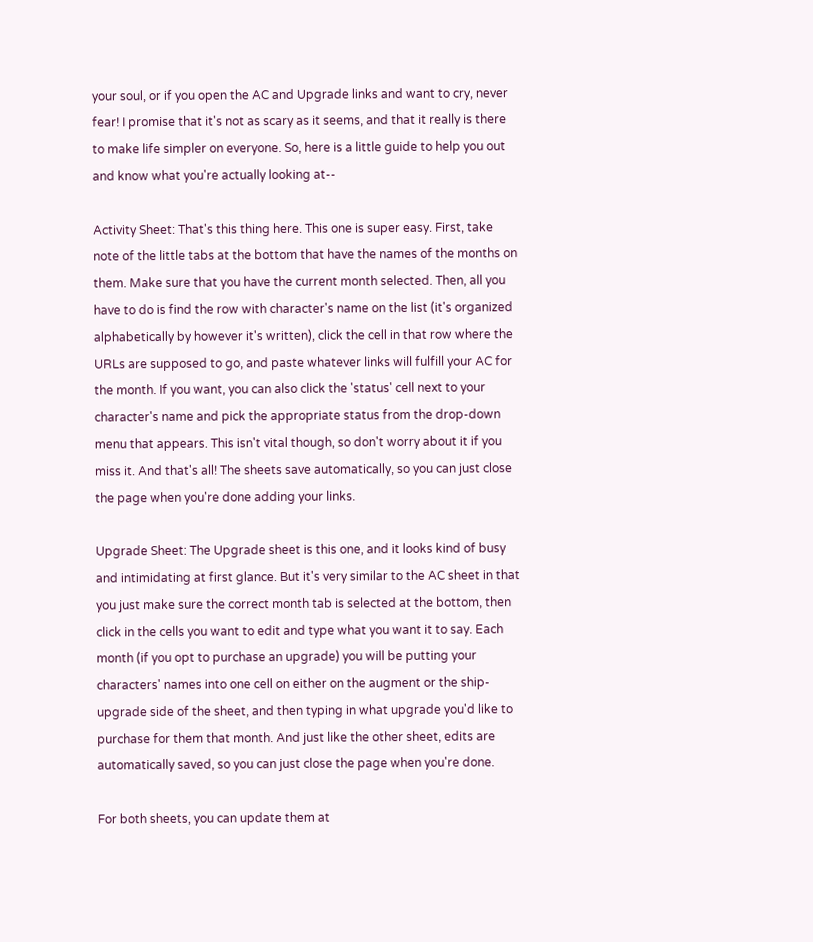your soul, or if you open the AC and Upgrade links and want to cry, never fear! I promise that it's not as scary as it seems, and that it really is there to make life simpler on everyone. So, here is a little guide to help you out and know what you're actually looking at--

Activity Sheet: That's this thing here. This one is super easy. First, take note of the little tabs at the bottom that have the names of the months on them. Make sure that you have the current month selected. Then, all you have to do is find the row with character's name on the list (it's organized alphabetically by however it's written), click the cell in that row where the URLs are supposed to go, and paste whatever links will fulfill your AC for the month. If you want, you can also click the 'status' cell next to your character's name and pick the appropriate status from the drop-down menu that appears. This isn't vital though, so don't worry about it if you miss it. And that's all! The sheets save automatically, so you can just close the page when you're done adding your links.

Upgrade Sheet: The Upgrade sheet is this one, and it looks kind of busy and intimidating at first glance. But it's very similar to the AC sheet in that you just make sure the correct month tab is selected at the bottom, then click in the cells you want to edit and type what you want it to say. Each month (if you opt to purchase an upgrade) you will be putting your characters' names into one cell on either on the augment or the ship-upgrade side of the sheet, and then typing in what upgrade you'd like to purchase for them that month. And just like the other sheet, edits are automatically saved, so you can just close the page when you're done.

For both sheets, you can update them at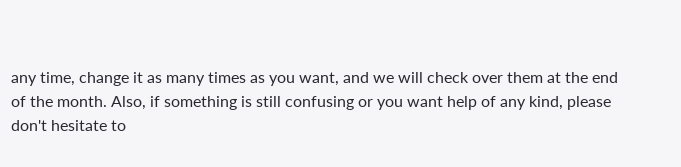any time, change it as many times as you want, and we will check over them at the end of the month. Also, if something is still confusing or you want help of any kind, please don't hesitate to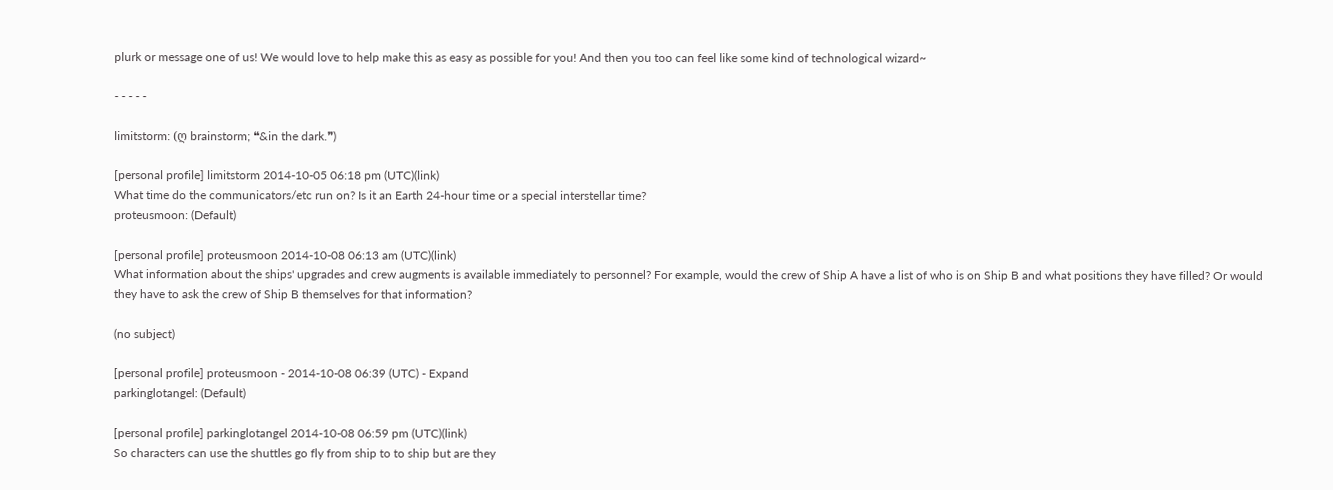plurk or message one of us! We would love to help make this as easy as possible for you! And then you too can feel like some kind of technological wizard~

- - - - -

limitstorm: (ღ brainstorm; ❝&in the dark.❞)

[personal profile] limitstorm 2014-10-05 06:18 pm (UTC)(link)
What time do the communicators/etc run on? Is it an Earth 24-hour time or a special interstellar time?
proteusmoon: (Default)

[personal profile] proteusmoon 2014-10-08 06:13 am (UTC)(link)
What information about the ships' upgrades and crew augments is available immediately to personnel? For example, would the crew of Ship A have a list of who is on Ship B and what positions they have filled? Or would they have to ask the crew of Ship B themselves for that information?

(no subject)

[personal profile] proteusmoon - 2014-10-08 06:39 (UTC) - Expand
parkinglotangel: (Default)

[personal profile] parkinglotangel 2014-10-08 06:59 pm (UTC)(link)
So characters can use the shuttles go fly from ship to to ship but are they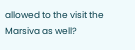allowed to the visit the Marsiva as well?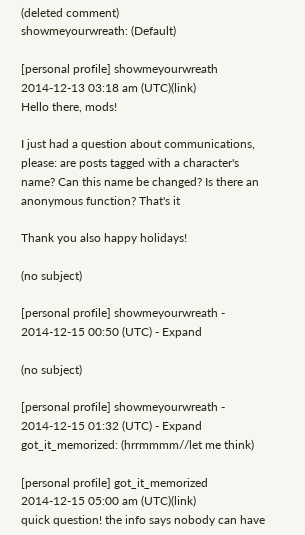(deleted comment)
showmeyourwreath: (Default)

[personal profile] showmeyourwreath 2014-12-13 03:18 am (UTC)(link)
Hello there, mods!

I just had a question about communications, please: are posts tagged with a character's name? Can this name be changed? Is there an anonymous function? That's it

Thank you also happy holidays!

(no subject)

[personal profile] showmeyourwreath - 2014-12-15 00:50 (UTC) - Expand

(no subject)

[personal profile] showmeyourwreath - 2014-12-15 01:32 (UTC) - Expand
got_it_memorized: (hrrmmmm//let me think)

[personal profile] got_it_memorized 2014-12-15 05:00 am (UTC)(link)
quick question! the info says nobody can have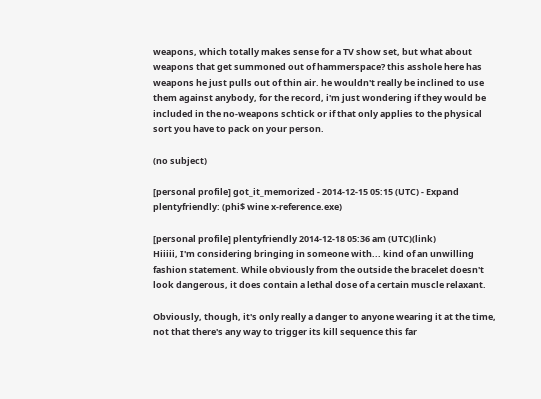weapons, which totally makes sense for a TV show set, but what about weapons that get summoned out of hammerspace? this asshole here has weapons he just pulls out of thin air. he wouldn't really be inclined to use them against anybody, for the record, i'm just wondering if they would be included in the no-weapons schtick or if that only applies to the physical sort you have to pack on your person.

(no subject)

[personal profile] got_it_memorized - 2014-12-15 05:15 (UTC) - Expand
plentyfriendly: (phi$ wine x-reference.exe)

[personal profile] plentyfriendly 2014-12-18 05:36 am (UTC)(link)
Hiiiii, I'm considering bringing in someone with... kind of an unwilling fashion statement. While obviously from the outside the bracelet doesn't look dangerous, it does contain a lethal dose of a certain muscle relaxant.

Obviously, though, it's only really a danger to anyone wearing it at the time, not that there's any way to trigger its kill sequence this far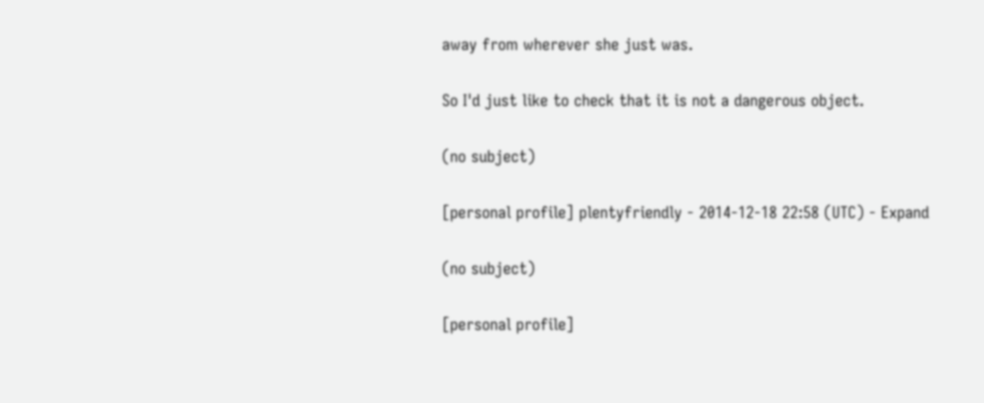away from wherever she just was.

So I'd just like to check that it is not a dangerous object.

(no subject)

[personal profile] plentyfriendly - 2014-12-18 22:58 (UTC) - Expand

(no subject)

[personal profile]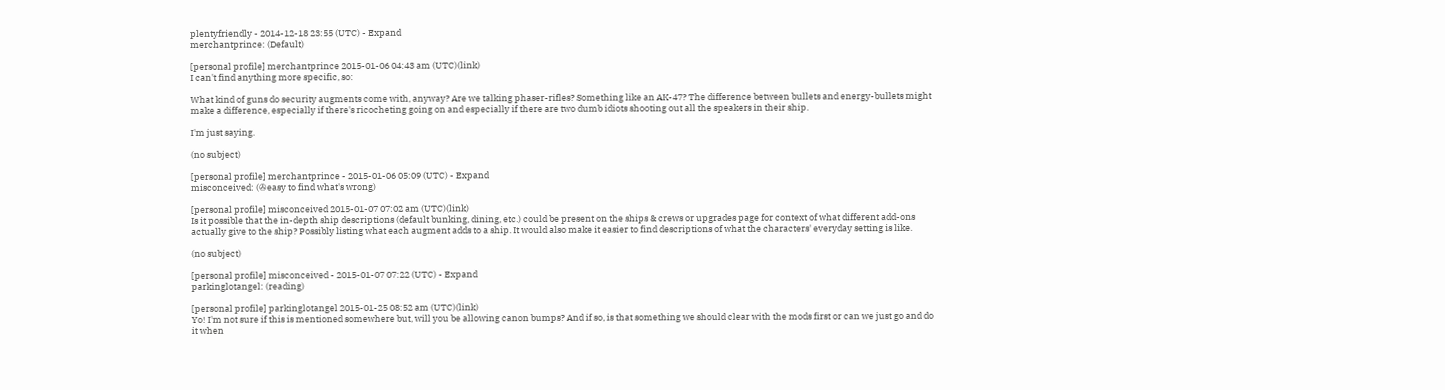plentyfriendly - 2014-12-18 23:55 (UTC) - Expand
merchantprince: (Default)

[personal profile] merchantprince 2015-01-06 04:43 am (UTC)(link)
I can't find anything more specific, so:

What kind of guns do security augments come with, anyway? Are we talking phaser-rifles? Something like an AK-47? The difference between bullets and energy-bullets might make a difference, especially if there's ricocheting going on and especially if there are two dumb idiots shooting out all the speakers in their ship.

I'm just saying.

(no subject)

[personal profile] merchantprince - 2015-01-06 05:09 (UTC) - Expand
misconceived: (✇easy to find what's wrong)

[personal profile] misconceived 2015-01-07 07:02 am (UTC)(link)
Is it possible that the in-depth ship descriptions (default bunking, dining, etc.) could be present on the ships & crews or upgrades page for context of what different add-ons actually give to the ship? Possibly listing what each augment adds to a ship. It would also make it easier to find descriptions of what the characters' everyday setting is like.

(no subject)

[personal profile] misconceived - 2015-01-07 07:22 (UTC) - Expand
parkinglotangel: (reading)

[personal profile] parkinglotangel 2015-01-25 08:52 am (UTC)(link)
Yo! I'm not sure if this is mentioned somewhere but, will you be allowing canon bumps? And if so, is that something we should clear with the mods first or can we just go and do it when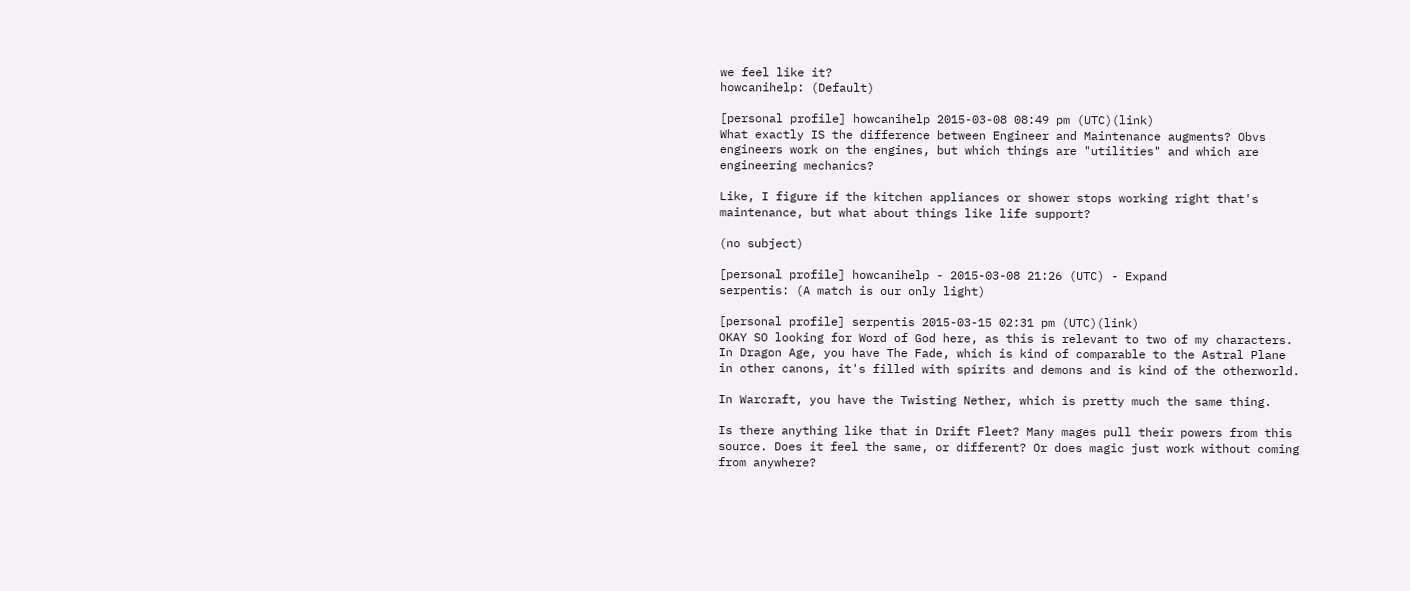we feel like it?
howcanihelp: (Default)

[personal profile] howcanihelp 2015-03-08 08:49 pm (UTC)(link)
What exactly IS the difference between Engineer and Maintenance augments? Obvs engineers work on the engines, but which things are "utilities" and which are engineering mechanics?

Like, I figure if the kitchen appliances or shower stops working right that's maintenance, but what about things like life support?

(no subject)

[personal profile] howcanihelp - 2015-03-08 21:26 (UTC) - Expand
serpentis: (A match is our only light)

[personal profile] serpentis 2015-03-15 02:31 pm (UTC)(link)
OKAY SO looking for Word of God here, as this is relevant to two of my characters. In Dragon Age, you have The Fade, which is kind of comparable to the Astral Plane in other canons, it's filled with spirits and demons and is kind of the otherworld.

In Warcraft, you have the Twisting Nether, which is pretty much the same thing.

Is there anything like that in Drift Fleet? Many mages pull their powers from this source. Does it feel the same, or different? Or does magic just work without coming from anywhere?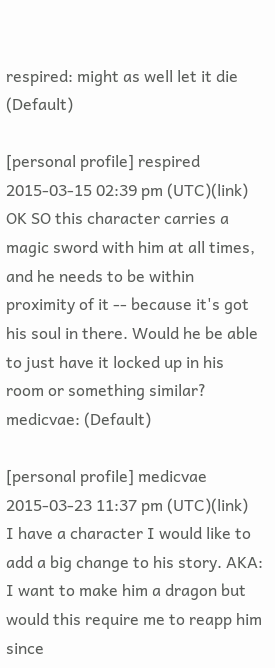respired: might as well let it die (Default)

[personal profile] respired 2015-03-15 02:39 pm (UTC)(link)
OK SO this character carries a magic sword with him at all times, and he needs to be within proximity of it -- because it's got his soul in there. Would he be able to just have it locked up in his room or something similar?
medicvae: (Default)

[personal profile] medicvae 2015-03-23 11:37 pm (UTC)(link)
I have a character I would like to add a big change to his story. AKA: I want to make him a dragon but would this require me to reapp him since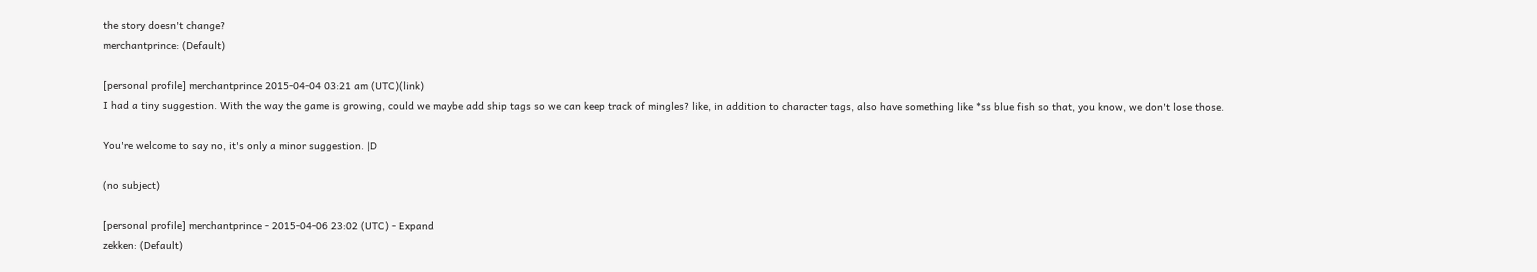the story doesn't change?
merchantprince: (Default)

[personal profile] merchantprince 2015-04-04 03:21 am (UTC)(link)
I had a tiny suggestion. With the way the game is growing, could we maybe add ship tags so we can keep track of mingles? like, in addition to character tags, also have something like *ss blue fish so that, you know, we don't lose those.

You're welcome to say no, it's only a minor suggestion. |D

(no subject)

[personal profile] merchantprince - 2015-04-06 23:02 (UTC) - Expand
zekken: (Default)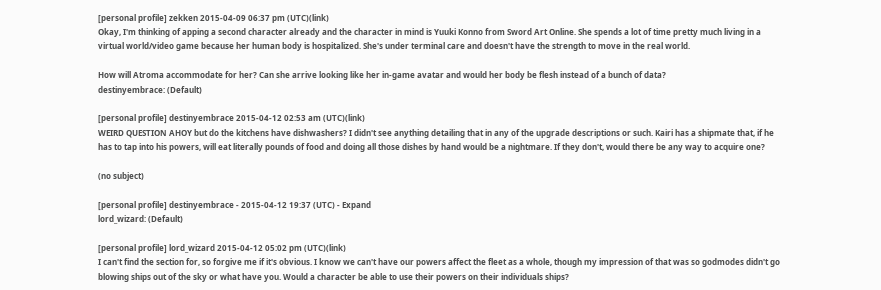[personal profile] zekken 2015-04-09 06:37 pm (UTC)(link)
Okay, I'm thinking of apping a second character already and the character in mind is Yuuki Konno from Sword Art Online. She spends a lot of time pretty much living in a virtual world/video game because her human body is hospitalized. She's under terminal care and doesn't have the strength to move in the real world.

How will Atroma accommodate for her? Can she arrive looking like her in-game avatar and would her body be flesh instead of a bunch of data?
destinyembrace: (Default)

[personal profile] destinyembrace 2015-04-12 02:53 am (UTC)(link)
WEIRD QUESTION AHOY but do the kitchens have dishwashers? I didn't see anything detailing that in any of the upgrade descriptions or such. Kairi has a shipmate that, if he has to tap into his powers, will eat literally pounds of food and doing all those dishes by hand would be a nightmare. If they don't, would there be any way to acquire one?

(no subject)

[personal profile] destinyembrace - 2015-04-12 19:37 (UTC) - Expand
lord_wizard: (Default)

[personal profile] lord_wizard 2015-04-12 05:02 pm (UTC)(link)
I can't find the section for, so forgive me if it's obvious. I know we can't have our powers affect the fleet as a whole, though my impression of that was so godmodes didn't go blowing ships out of the sky or what have you. Would a character be able to use their powers on their individuals ships?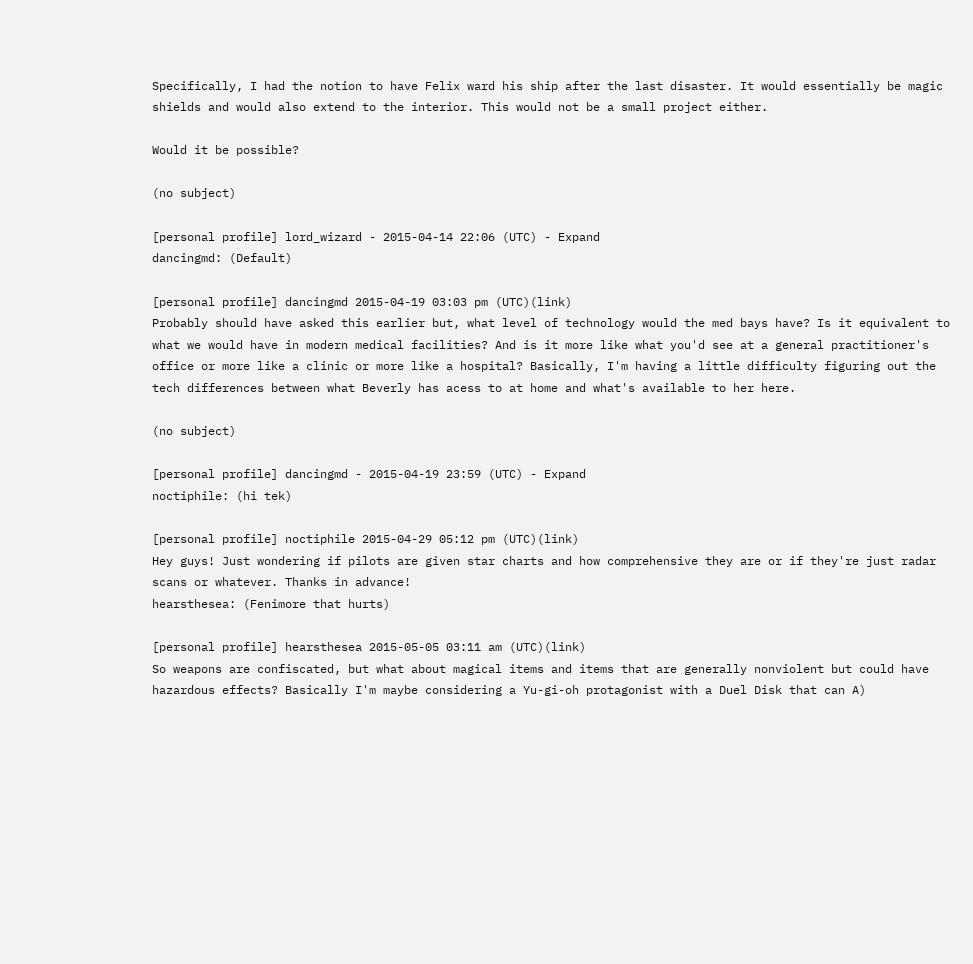Specifically, I had the notion to have Felix ward his ship after the last disaster. It would essentially be magic shields and would also extend to the interior. This would not be a small project either.

Would it be possible?

(no subject)

[personal profile] lord_wizard - 2015-04-14 22:06 (UTC) - Expand
dancingmd: (Default)

[personal profile] dancingmd 2015-04-19 03:03 pm (UTC)(link)
Probably should have asked this earlier but, what level of technology would the med bays have? Is it equivalent to what we would have in modern medical facilities? And is it more like what you'd see at a general practitioner's office or more like a clinic or more like a hospital? Basically, I'm having a little difficulty figuring out the tech differences between what Beverly has acess to at home and what's available to her here.

(no subject)

[personal profile] dancingmd - 2015-04-19 23:59 (UTC) - Expand
noctiphile: (hi tek)

[personal profile] noctiphile 2015-04-29 05:12 pm (UTC)(link)
Hey guys! Just wondering if pilots are given star charts and how comprehensive they are or if they're just radar scans or whatever. Thanks in advance!
hearsthesea: (Fenimore that hurts)

[personal profile] hearsthesea 2015-05-05 03:11 am (UTC)(link)
So weapons are confiscated, but what about magical items and items that are generally nonviolent but could have hazardous effects? Basically I'm maybe considering a Yu-gi-oh protagonist with a Duel Disk that can A)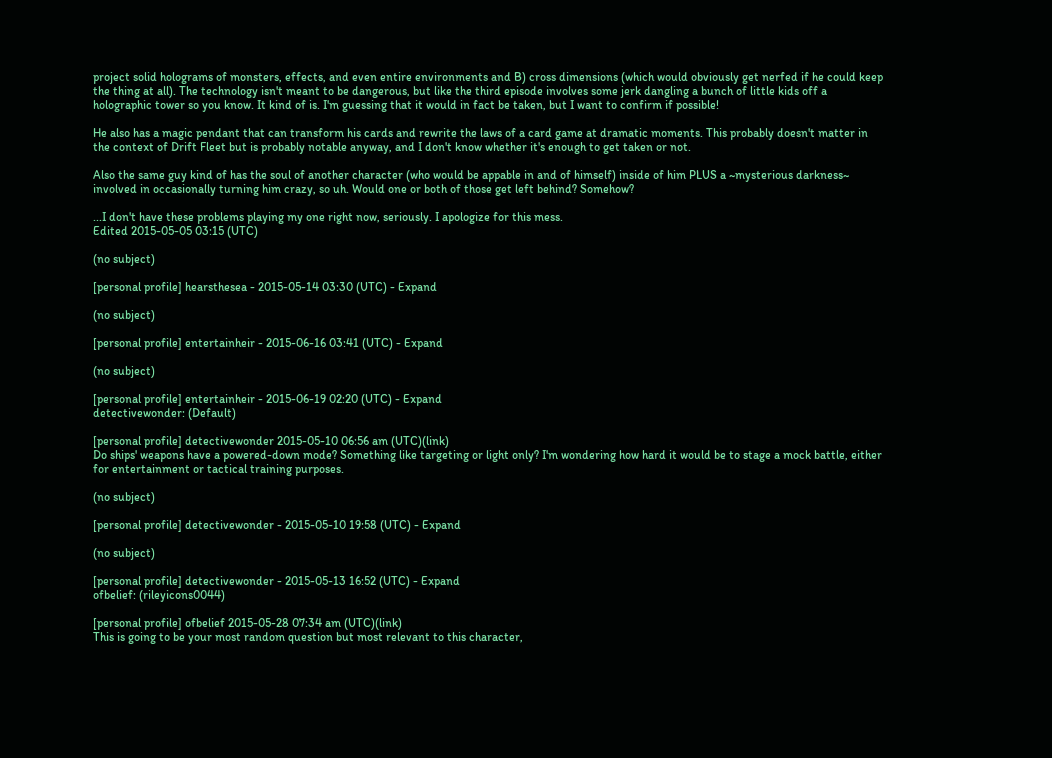project solid holograms of monsters, effects, and even entire environments and B) cross dimensions (which would obviously get nerfed if he could keep the thing at all). The technology isn't meant to be dangerous, but like the third episode involves some jerk dangling a bunch of little kids off a holographic tower so you know. It kind of is. I'm guessing that it would in fact be taken, but I want to confirm if possible!

He also has a magic pendant that can transform his cards and rewrite the laws of a card game at dramatic moments. This probably doesn't matter in the context of Drift Fleet but is probably notable anyway, and I don't know whether it's enough to get taken or not.

Also the same guy kind of has the soul of another character (who would be appable in and of himself) inside of him PLUS a ~mysterious darkness~ involved in occasionally turning him crazy, so uh. Would one or both of those get left behind? Somehow?

...I don't have these problems playing my one right now, seriously. I apologize for this mess.
Edited 2015-05-05 03:15 (UTC)

(no subject)

[personal profile] hearsthesea - 2015-05-14 03:30 (UTC) - Expand

(no subject)

[personal profile] entertainheir - 2015-06-16 03:41 (UTC) - Expand

(no subject)

[personal profile] entertainheir - 2015-06-19 02:20 (UTC) - Expand
detectivewonder: (Default)

[personal profile] detectivewonder 2015-05-10 06:56 am (UTC)(link)
Do ships' weapons have a powered-down mode? Something like targeting or light only? I'm wondering how hard it would be to stage a mock battle, either for entertainment or tactical training purposes.

(no subject)

[personal profile] detectivewonder - 2015-05-10 19:58 (UTC) - Expand

(no subject)

[personal profile] detectivewonder - 2015-05-13 16:52 (UTC) - Expand
ofbelief: (rileyicons0044)

[personal profile] ofbelief 2015-05-28 07:34 am (UTC)(link)
This is going to be your most random question but most relevant to this character,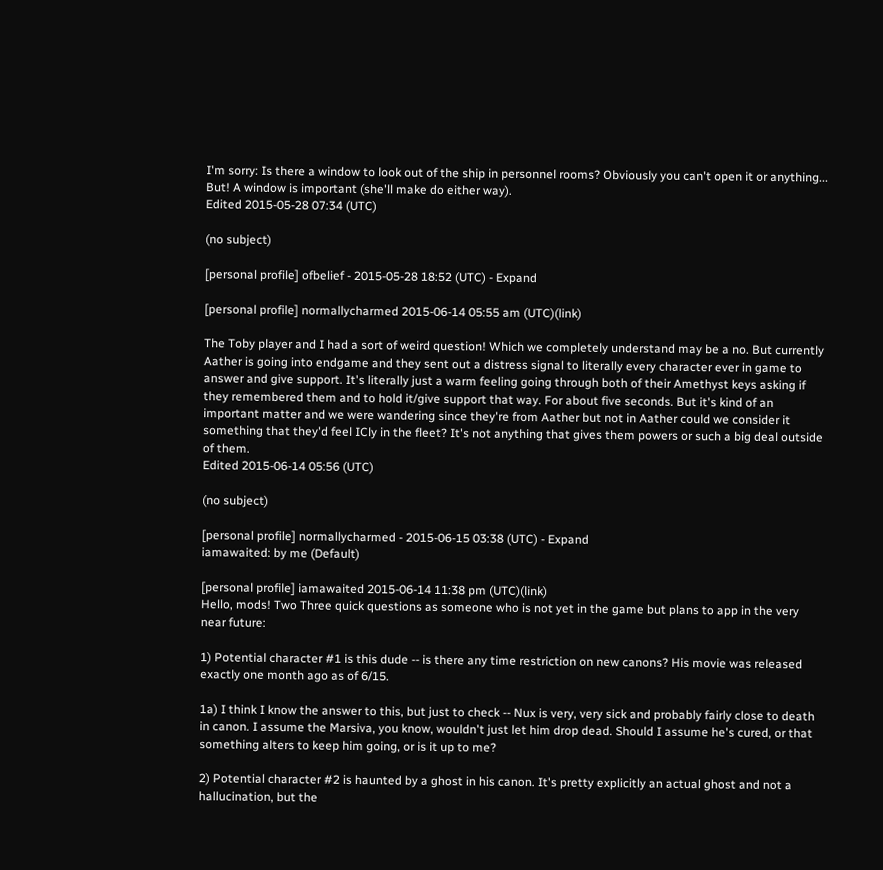I'm sorry: Is there a window to look out of the ship in personnel rooms? Obviously you can't open it or anything... But! A window is important (she'll make do either way).
Edited 2015-05-28 07:34 (UTC)

(no subject)

[personal profile] ofbelief - 2015-05-28 18:52 (UTC) - Expand

[personal profile] normallycharmed 2015-06-14 05:55 am (UTC)(link)

The Toby player and I had a sort of weird question! Which we completely understand may be a no. But currently Aather is going into endgame and they sent out a distress signal to literally every character ever in game to answer and give support. It's literally just a warm feeling going through both of their Amethyst keys asking if they remembered them and to hold it/give support that way. For about five seconds. But it's kind of an important matter and we were wandering since they're from Aather but not in Aather could we consider it something that they'd feel ICly in the fleet? It's not anything that gives them powers or such a big deal outside of them.
Edited 2015-06-14 05:56 (UTC)

(no subject)

[personal profile] normallycharmed - 2015-06-15 03:38 (UTC) - Expand
iamawaited: by me (Default)

[personal profile] iamawaited 2015-06-14 11:38 pm (UTC)(link)
Hello, mods! Two Three quick questions as someone who is not yet in the game but plans to app in the very near future:

1) Potential character #1 is this dude -- is there any time restriction on new canons? His movie was released exactly one month ago as of 6/15.

1a) I think I know the answer to this, but just to check -- Nux is very, very sick and probably fairly close to death in canon. I assume the Marsiva, you know, wouldn't just let him drop dead. Should I assume he's cured, or that something alters to keep him going, or is it up to me?

2) Potential character #2 is haunted by a ghost in his canon. It's pretty explicitly an actual ghost and not a hallucination, but the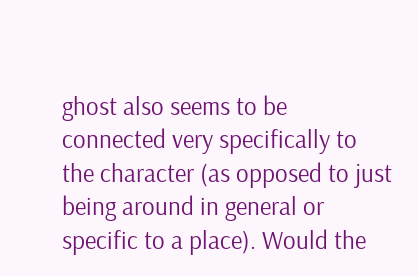ghost also seems to be connected very specifically to the character (as opposed to just being around in general or specific to a place). Would the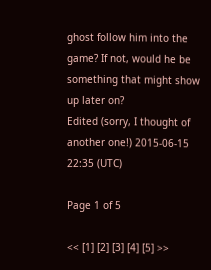ghost follow him into the game? If not, would he be something that might show up later on?
Edited (sorry, I thought of another one!) 2015-06-15 22:35 (UTC)

Page 1 of 5

<< [1] [2] [3] [4] [5] >>